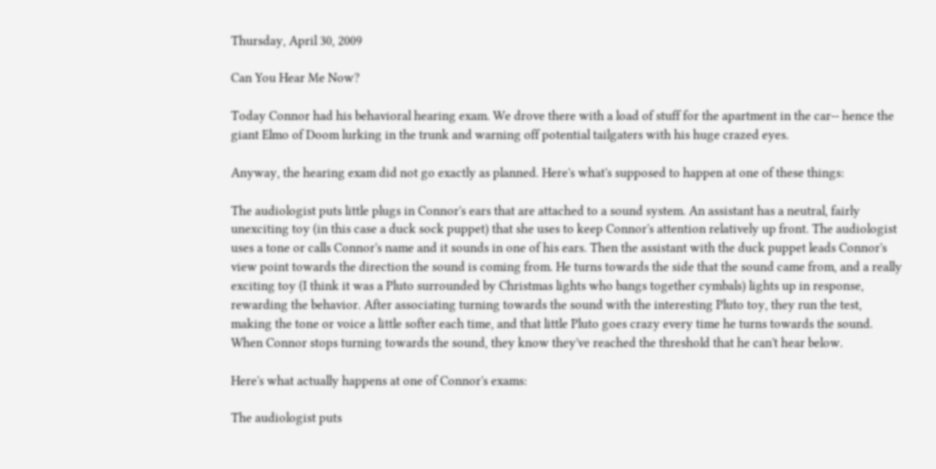Thursday, April 30, 2009

Can You Hear Me Now?

Today Connor had his behavioral hearing exam. We drove there with a load of stuff for the apartment in the car-- hence the giant Elmo of Doom lurking in the trunk and warning off potential tailgaters with his huge crazed eyes.

Anyway, the hearing exam did not go exactly as planned. Here's what's supposed to happen at one of these things:

The audiologist puts little plugs in Connor's ears that are attached to a sound system. An assistant has a neutral, fairly unexciting toy (in this case a duck sock puppet) that she uses to keep Connor's attention relatively up front. The audiologist uses a tone or calls Connor's name and it sounds in one of his ears. Then the assistant with the duck puppet leads Connor's view point towards the direction the sound is coming from. He turns towards the side that the sound came from, and a really exciting toy (I think it was a Pluto surrounded by Christmas lights who bangs together cymbals) lights up in response, rewarding the behavior. After associating turning towards the sound with the interesting Pluto toy, they run the test, making the tone or voice a little softer each time, and that little Pluto goes crazy every time he turns towards the sound. When Connor stops turning towards the sound, they know they've reached the threshold that he can't hear below.

Here's what actually happens at one of Connor's exams:

The audiologist puts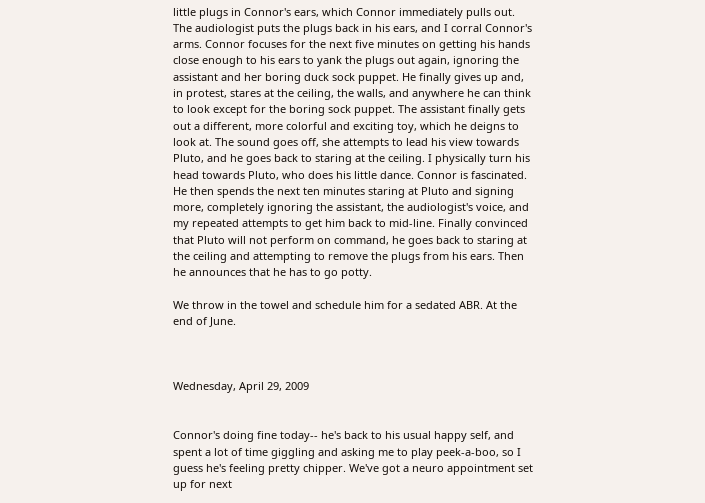little plugs in Connor's ears, which Connor immediately pulls out. The audiologist puts the plugs back in his ears, and I corral Connor's arms. Connor focuses for the next five minutes on getting his hands close enough to his ears to yank the plugs out again, ignoring the assistant and her boring duck sock puppet. He finally gives up and, in protest, stares at the ceiling, the walls, and anywhere he can think to look except for the boring sock puppet. The assistant finally gets out a different, more colorful and exciting toy, which he deigns to look at. The sound goes off, she attempts to lead his view towards Pluto, and he goes back to staring at the ceiling. I physically turn his head towards Pluto, who does his little dance. Connor is fascinated. He then spends the next ten minutes staring at Pluto and signing more, completely ignoring the assistant, the audiologist's voice, and my repeated attempts to get him back to mid-line. Finally convinced that Pluto will not perform on command, he goes back to staring at the ceiling and attempting to remove the plugs from his ears. Then he announces that he has to go potty.

We throw in the towel and schedule him for a sedated ABR. At the end of June.



Wednesday, April 29, 2009


Connor's doing fine today-- he's back to his usual happy self, and spent a lot of time giggling and asking me to play peek-a-boo, so I guess he's feeling pretty chipper. We've got a neuro appointment set up for next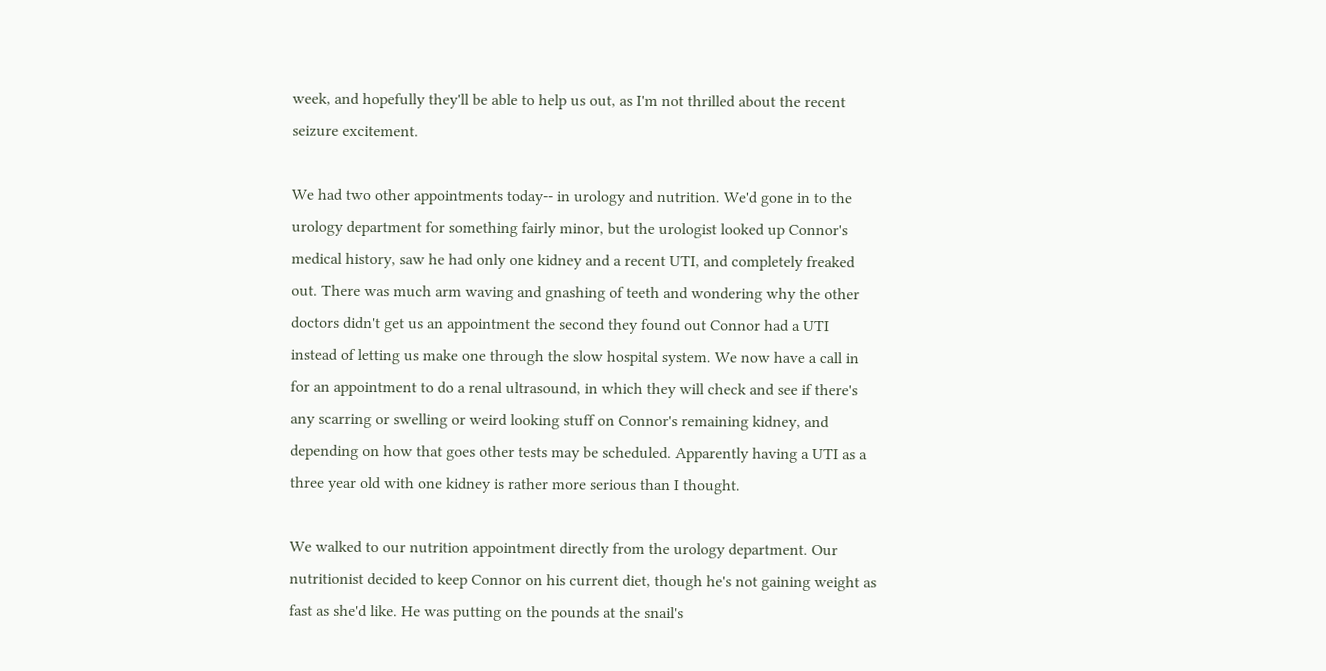week, and hopefully they'll be able to help us out, as I'm not thrilled about the recent seizure excitement.

We had two other appointments today-- in urology and nutrition. We'd gone in to the urology department for something fairly minor, but the urologist looked up Connor's medical history, saw he had only one kidney and a recent UTI, and completely freaked out. There was much arm waving and gnashing of teeth and wondering why the other doctors didn't get us an appointment the second they found out Connor had a UTI instead of letting us make one through the slow hospital system. We now have a call in for an appointment to do a renal ultrasound, in which they will check and see if there's any scarring or swelling or weird looking stuff on Connor's remaining kidney, and depending on how that goes other tests may be scheduled. Apparently having a UTI as a three year old with one kidney is rather more serious than I thought.

We walked to our nutrition appointment directly from the urology department. Our nutritionist decided to keep Connor on his current diet, though he's not gaining weight as fast as she'd like. He was putting on the pounds at the snail's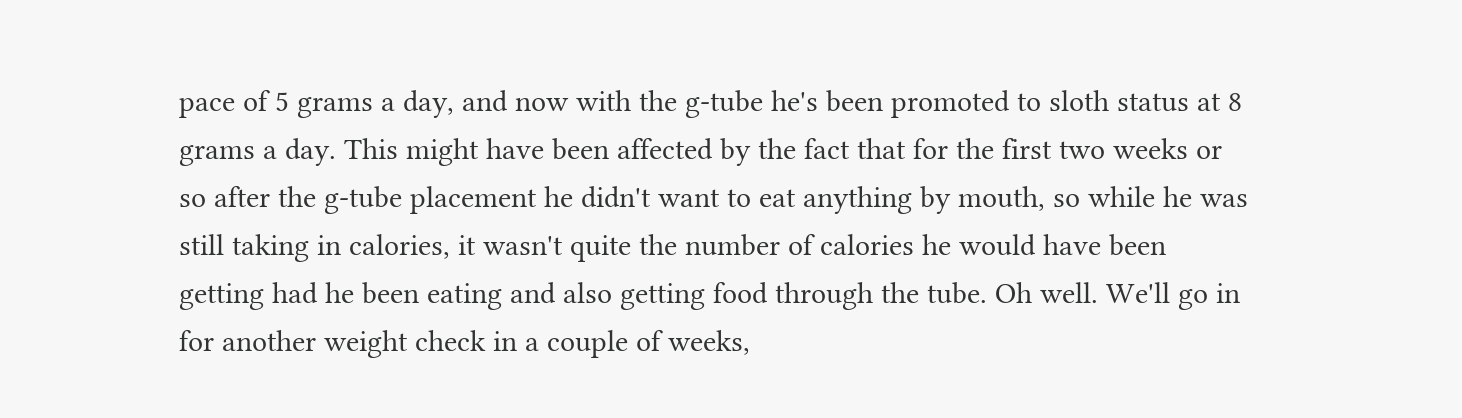pace of 5 grams a day, and now with the g-tube he's been promoted to sloth status at 8 grams a day. This might have been affected by the fact that for the first two weeks or so after the g-tube placement he didn't want to eat anything by mouth, so while he was still taking in calories, it wasn't quite the number of calories he would have been getting had he been eating and also getting food through the tube. Oh well. We'll go in for another weight check in a couple of weeks,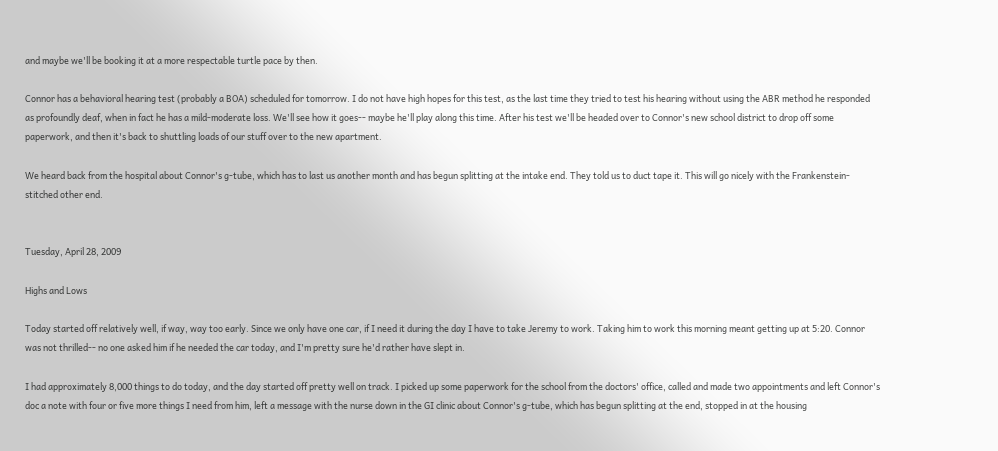and maybe we'll be booking it at a more respectable turtle pace by then.

Connor has a behavioral hearing test (probably a BOA) scheduled for tomorrow. I do not have high hopes for this test, as the last time they tried to test his hearing without using the ABR method he responded as profoundly deaf, when in fact he has a mild-moderate loss. We'll see how it goes-- maybe he'll play along this time. After his test we'll be headed over to Connor's new school district to drop off some paperwork, and then it's back to shuttling loads of our stuff over to the new apartment.

We heard back from the hospital about Connor's g-tube, which has to last us another month and has begun splitting at the intake end. They told us to duct tape it. This will go nicely with the Frankenstein-stitched other end.


Tuesday, April 28, 2009

Highs and Lows

Today started off relatively well, if way, way too early. Since we only have one car, if I need it during the day I have to take Jeremy to work. Taking him to work this morning meant getting up at 5:20. Connor was not thrilled-- no one asked him if he needed the car today, and I'm pretty sure he'd rather have slept in.

I had approximately 8,000 things to do today, and the day started off pretty well on track. I picked up some paperwork for the school from the doctors' office, called and made two appointments and left Connor's doc a note with four or five more things I need from him, left a message with the nurse down in the GI clinic about Connor's g-tube, which has begun splitting at the end, stopped in at the housing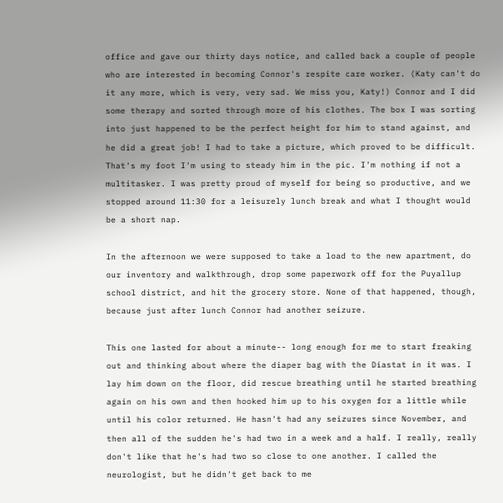office and gave our thirty days notice, and called back a couple of people who are interested in becoming Connor's respite care worker. (Katy can't do it any more, which is very, very sad. We miss you, Katy!) Connor and I did some therapy and sorted through more of his clothes. The box I was sorting into just happened to be the perfect height for him to stand against, and he did a great job! I had to take a picture, which proved to be difficult. That's my foot I'm using to steady him in the pic. I'm nothing if not a multitasker. I was pretty proud of myself for being so productive, and we stopped around 11:30 for a leisurely lunch break and what I thought would be a short nap.

In the afternoon we were supposed to take a load to the new apartment, do our inventory and walkthrough, drop some paperwork off for the Puyallup school district, and hit the grocery store. None of that happened, though, because just after lunch Connor had another seizure.

This one lasted for about a minute-- long enough for me to start freaking out and thinking about where the diaper bag with the Diastat in it was. I lay him down on the floor, did rescue breathing until he started breathing again on his own and then hooked him up to his oxygen for a little while until his color returned. He hasn't had any seizures since November, and then all of the sudden he's had two in a week and a half. I really, really don't like that he's had two so close to one another. I called the neurologist, but he didn't get back to me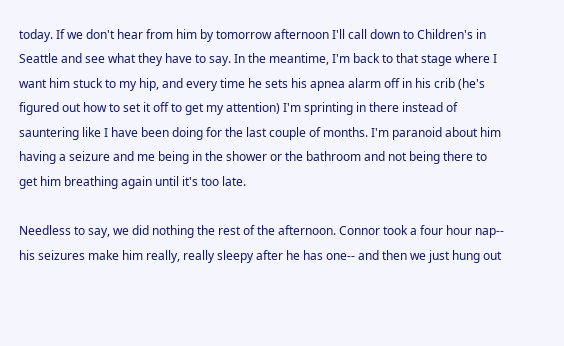today. If we don't hear from him by tomorrow afternoon I'll call down to Children's in Seattle and see what they have to say. In the meantime, I'm back to that stage where I want him stuck to my hip, and every time he sets his apnea alarm off in his crib (he's figured out how to set it off to get my attention) I'm sprinting in there instead of sauntering like I have been doing for the last couple of months. I'm paranoid about him having a seizure and me being in the shower or the bathroom and not being there to get him breathing again until it's too late.

Needless to say, we did nothing the rest of the afternoon. Connor took a four hour nap-- his seizures make him really, really sleepy after he has one-- and then we just hung out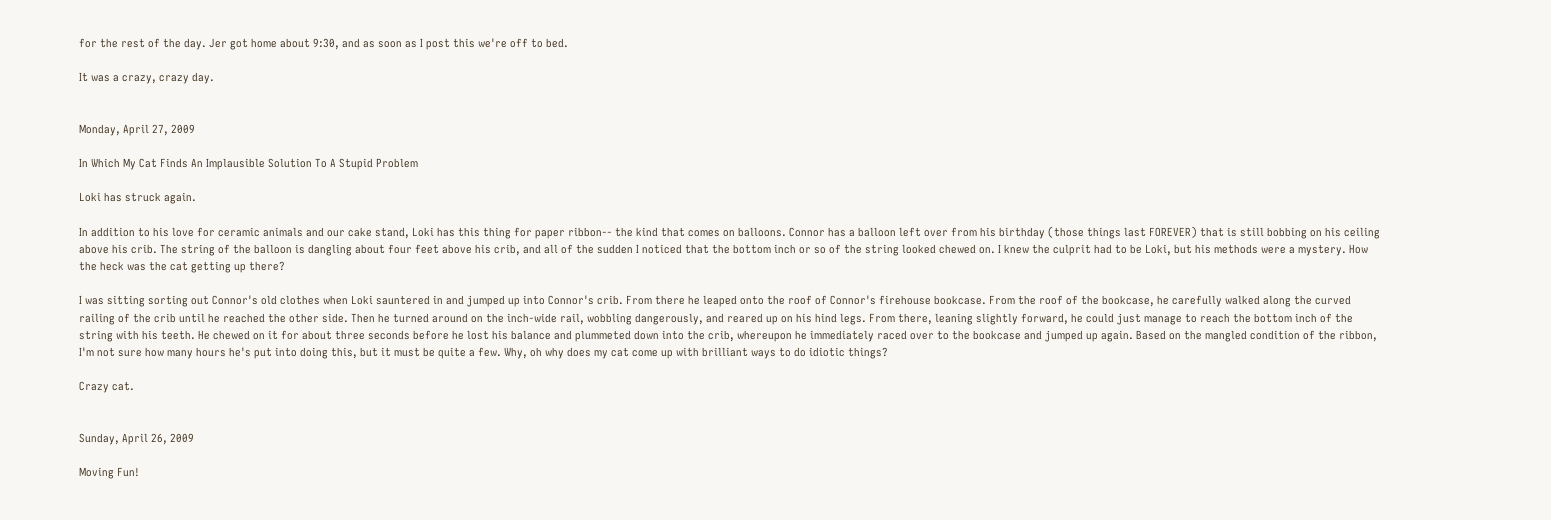for the rest of the day. Jer got home about 9:30, and as soon as I post this we're off to bed.

It was a crazy, crazy day.


Monday, April 27, 2009

In Which My Cat Finds An Implausible Solution To A Stupid Problem

Loki has struck again.

In addition to his love for ceramic animals and our cake stand, Loki has this thing for paper ribbon-- the kind that comes on balloons. Connor has a balloon left over from his birthday (those things last FOREVER) that is still bobbing on his ceiling above his crib. The string of the balloon is dangling about four feet above his crib, and all of the sudden I noticed that the bottom inch or so of the string looked chewed on. I knew the culprit had to be Loki, but his methods were a mystery. How the heck was the cat getting up there?

I was sitting sorting out Connor's old clothes when Loki sauntered in and jumped up into Connor's crib. From there he leaped onto the roof of Connor's firehouse bookcase. From the roof of the bookcase, he carefully walked along the curved railing of the crib until he reached the other side. Then he turned around on the inch-wide rail, wobbling dangerously, and reared up on his hind legs. From there, leaning slightly forward, he could just manage to reach the bottom inch of the string with his teeth. He chewed on it for about three seconds before he lost his balance and plummeted down into the crib, whereupon he immediately raced over to the bookcase and jumped up again. Based on the mangled condition of the ribbon, I'm not sure how many hours he's put into doing this, but it must be quite a few. Why, oh why does my cat come up with brilliant ways to do idiotic things?

Crazy cat.


Sunday, April 26, 2009

Moving Fun!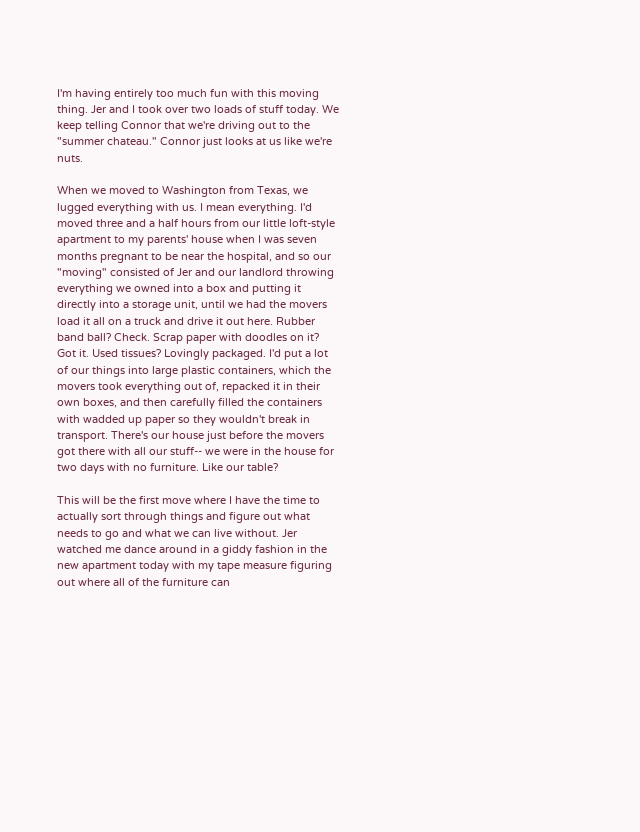I'm having entirely too much fun with this moving thing. Jer and I took over two loads of stuff today. We keep telling Connor that we're driving out to the "summer chateau." Connor just looks at us like we're nuts.

When we moved to Washington from Texas, we lugged everything with us. I mean everything. I'd moved three and a half hours from our little loft-style apartment to my parents' house when I was seven months pregnant to be near the hospital, and so our "moving" consisted of Jer and our landlord throwing everything we owned into a box and putting it directly into a storage unit, until we had the movers load it all on a truck and drive it out here. Rubber band ball? Check. Scrap paper with doodles on it? Got it. Used tissues? Lovingly packaged. I'd put a lot of our things into large plastic containers, which the movers took everything out of, repacked it in their own boxes, and then carefully filled the containers with wadded up paper so they wouldn't break in transport. There's our house just before the movers got there with all our stuff-- we were in the house for two days with no furniture. Like our table?

This will be the first move where I have the time to actually sort through things and figure out what needs to go and what we can live without. Jer watched me dance around in a giddy fashion in the new apartment today with my tape measure figuring out where all of the furniture can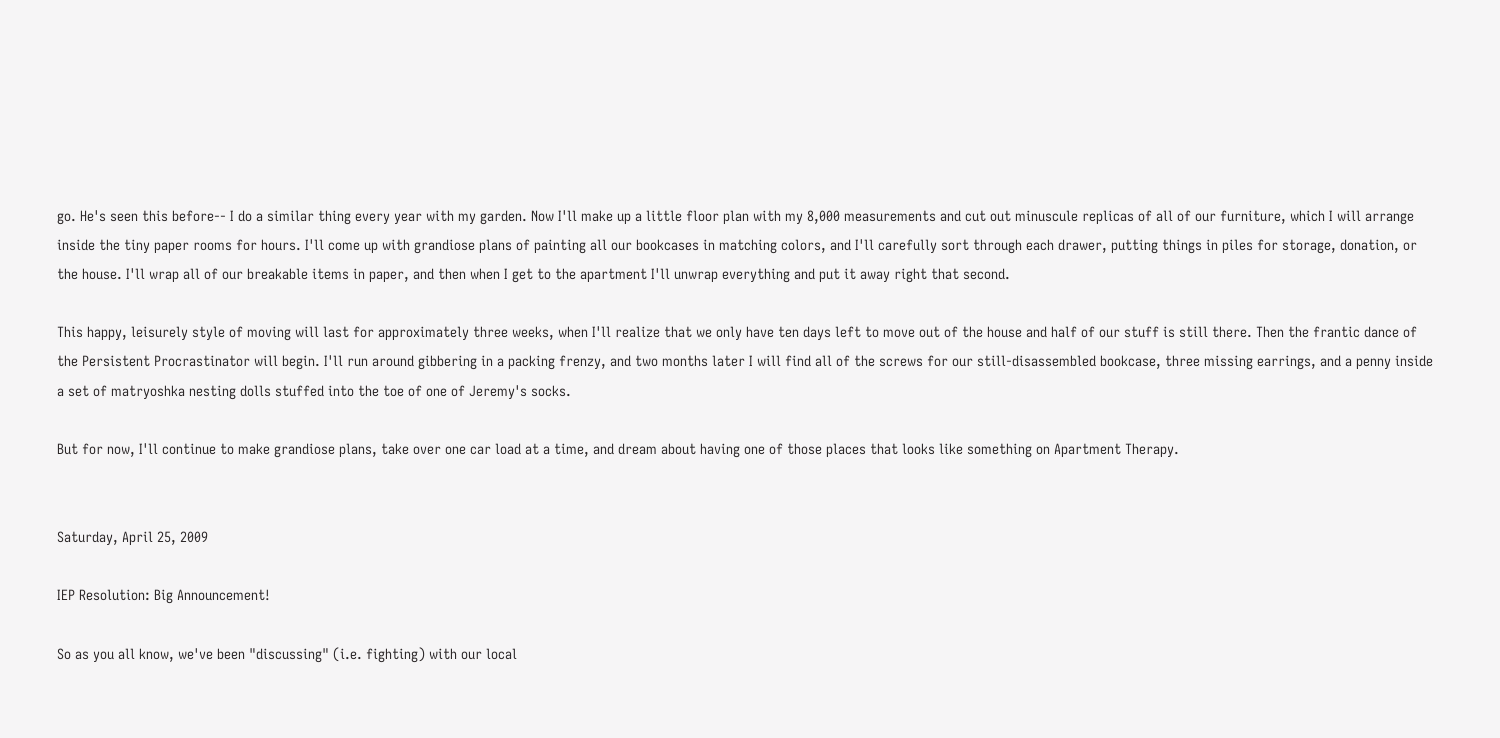go. He's seen this before-- I do a similar thing every year with my garden. Now I'll make up a little floor plan with my 8,000 measurements and cut out minuscule replicas of all of our furniture, which I will arrange inside the tiny paper rooms for hours. I'll come up with grandiose plans of painting all our bookcases in matching colors, and I'll carefully sort through each drawer, putting things in piles for storage, donation, or the house. I'll wrap all of our breakable items in paper, and then when I get to the apartment I'll unwrap everything and put it away right that second.

This happy, leisurely style of moving will last for approximately three weeks, when I'll realize that we only have ten days left to move out of the house and half of our stuff is still there. Then the frantic dance of the Persistent Procrastinator will begin. I'll run around gibbering in a packing frenzy, and two months later I will find all of the screws for our still-disassembled bookcase, three missing earrings, and a penny inside a set of matryoshka nesting dolls stuffed into the toe of one of Jeremy's socks.

But for now, I'll continue to make grandiose plans, take over one car load at a time, and dream about having one of those places that looks like something on Apartment Therapy.


Saturday, April 25, 2009

IEP Resolution: Big Announcement!

So as you all know, we've been "discussing" (i.e. fighting) with our local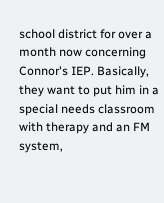school district for over a month now concerning Connor's IEP. Basically, they want to put him in a special needs classroom with therapy and an FM system,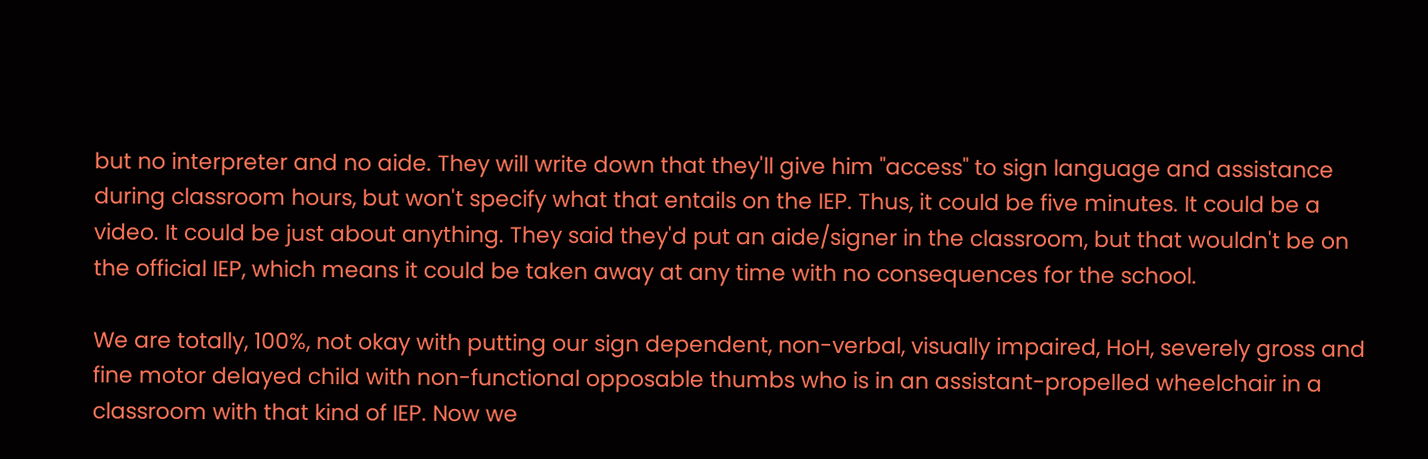but no interpreter and no aide. They will write down that they'll give him "access" to sign language and assistance during classroom hours, but won't specify what that entails on the IEP. Thus, it could be five minutes. It could be a video. It could be just about anything. They said they'd put an aide/signer in the classroom, but that wouldn't be on the official IEP, which means it could be taken away at any time with no consequences for the school.

We are totally, 100%, not okay with putting our sign dependent, non-verbal, visually impaired, HoH, severely gross and fine motor delayed child with non-functional opposable thumbs who is in an assistant-propelled wheelchair in a classroom with that kind of IEP. Now we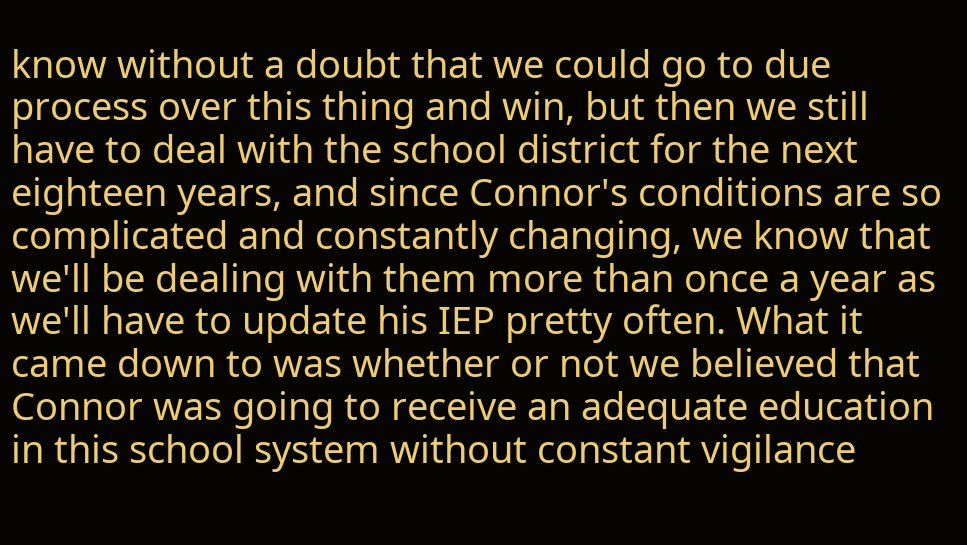know without a doubt that we could go to due process over this thing and win, but then we still have to deal with the school district for the next eighteen years, and since Connor's conditions are so complicated and constantly changing, we know that we'll be dealing with them more than once a year as we'll have to update his IEP pretty often. What it came down to was whether or not we believed that Connor was going to receive an adequate education in this school system without constant vigilance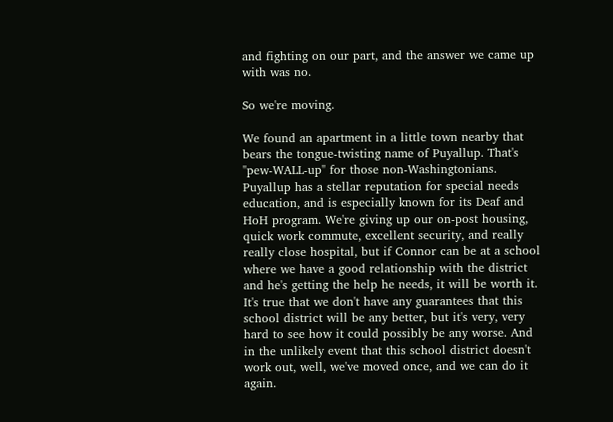and fighting on our part, and the answer we came up with was no.

So we're moving.

We found an apartment in a little town nearby that bears the tongue-twisting name of Puyallup. That's "pew-WALL-up" for those non-Washingtonians. Puyallup has a stellar reputation for special needs education, and is especially known for its Deaf and HoH program. We're giving up our on-post housing, quick work commute, excellent security, and really really close hospital, but if Connor can be at a school where we have a good relationship with the district and he's getting the help he needs, it will be worth it. It's true that we don't have any guarantees that this school district will be any better, but it's very, very hard to see how it could possibly be any worse. And in the unlikely event that this school district doesn't work out, well, we've moved once, and we can do it again.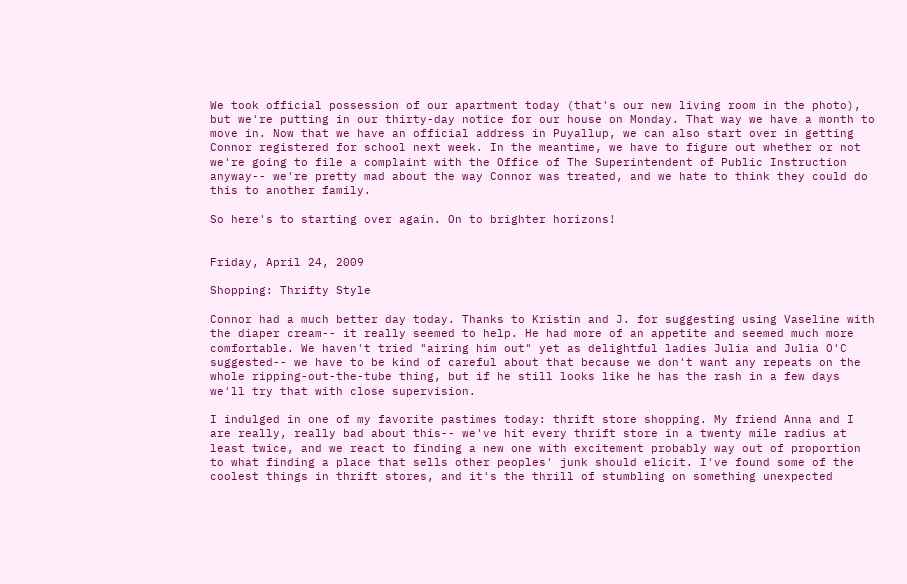We took official possession of our apartment today (that's our new living room in the photo), but we're putting in our thirty-day notice for our house on Monday. That way we have a month to move in. Now that we have an official address in Puyallup, we can also start over in getting Connor registered for school next week. In the meantime, we have to figure out whether or not we're going to file a complaint with the Office of The Superintendent of Public Instruction anyway-- we're pretty mad about the way Connor was treated, and we hate to think they could do this to another family.

So here's to starting over again. On to brighter horizons!


Friday, April 24, 2009

Shopping: Thrifty Style

Connor had a much better day today. Thanks to Kristin and J. for suggesting using Vaseline with the diaper cream-- it really seemed to help. He had more of an appetite and seemed much more comfortable. We haven't tried "airing him out" yet as delightful ladies Julia and Julia O'C suggested-- we have to be kind of careful about that because we don't want any repeats on the whole ripping-out-the-tube thing, but if he still looks like he has the rash in a few days we'll try that with close supervision.

I indulged in one of my favorite pastimes today: thrift store shopping. My friend Anna and I are really, really bad about this-- we've hit every thrift store in a twenty mile radius at least twice, and we react to finding a new one with excitement probably way out of proportion to what finding a place that sells other peoples' junk should elicit. I've found some of the coolest things in thrift stores, and it's the thrill of stumbling on something unexpected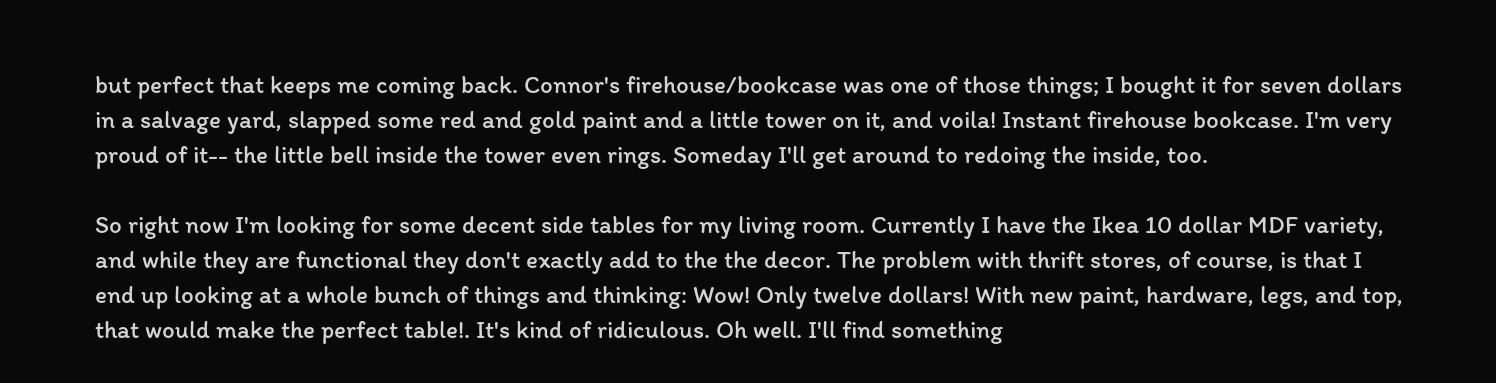but perfect that keeps me coming back. Connor's firehouse/bookcase was one of those things; I bought it for seven dollars in a salvage yard, slapped some red and gold paint and a little tower on it, and voila! Instant firehouse bookcase. I'm very proud of it-- the little bell inside the tower even rings. Someday I'll get around to redoing the inside, too.

So right now I'm looking for some decent side tables for my living room. Currently I have the Ikea 10 dollar MDF variety, and while they are functional they don't exactly add to the the decor. The problem with thrift stores, of course, is that I end up looking at a whole bunch of things and thinking: Wow! Only twelve dollars! With new paint, hardware, legs, and top, that would make the perfect table!. It's kind of ridiculous. Oh well. I'll find something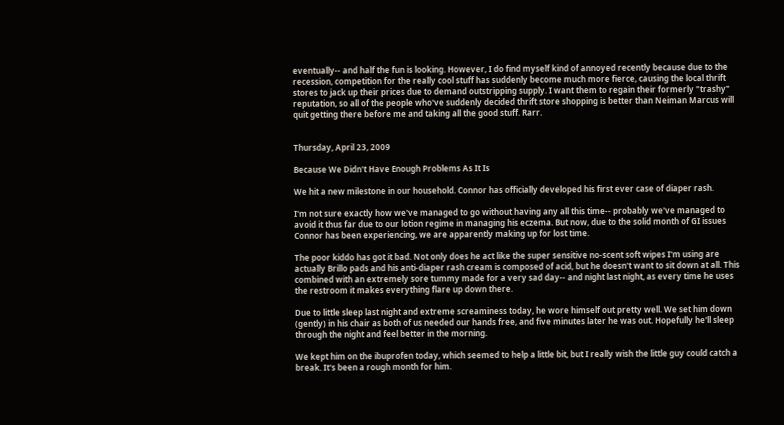eventually-- and half the fun is looking. However, I do find myself kind of annoyed recently because due to the recession, competition for the really cool stuff has suddenly become much more fierce, causing the local thrift stores to jack up their prices due to demand outstripping supply. I want them to regain their formerly "trashy" reputation, so all of the people who've suddenly decided thrift store shopping is better than Neiman Marcus will quit getting there before me and taking all the good stuff. Rarr.


Thursday, April 23, 2009

Because We Didn't Have Enough Problems As It Is

We hit a new milestone in our household. Connor has officially developed his first ever case of diaper rash.

I'm not sure exactly how we've managed to go without having any all this time-- probably we've managed to avoid it thus far due to our lotion regime in managing his eczema. But now, due to the solid month of GI issues Connor has been experiencing, we are apparently making up for lost time.

The poor kiddo has got it bad. Not only does he act like the super sensitive no-scent soft wipes I'm using are actually Brillo pads and his anti-diaper rash cream is composed of acid, but he doesn't want to sit down at all. This combined with an extremely sore tummy made for a very sad day-- and night last night, as every time he uses the restroom it makes everything flare up down there.

Due to little sleep last night and extreme screaminess today, he wore himself out pretty well. We set him down (gently) in his chair as both of us needed our hands free, and five minutes later he was out. Hopefully he'll sleep through the night and feel better in the morning.

We kept him on the ibuprofen today, which seemed to help a little bit, but I really wish the little guy could catch a break. It's been a rough month for him.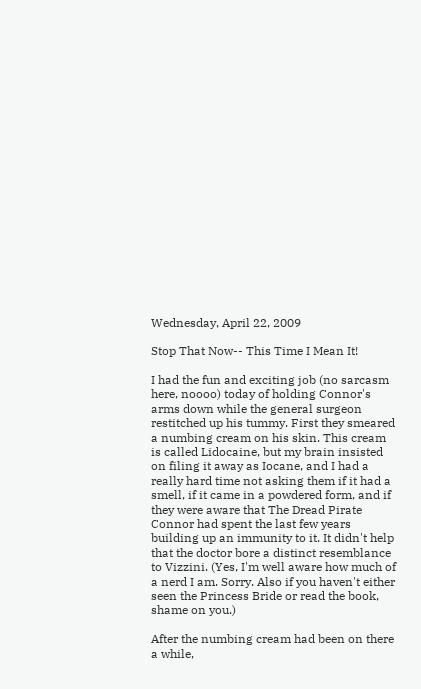Wednesday, April 22, 2009

Stop That Now-- This Time I Mean It!

I had the fun and exciting job (no sarcasm here, noooo) today of holding Connor's arms down while the general surgeon restitched up his tummy. First they smeared a numbing cream on his skin. This cream is called Lidocaine, but my brain insisted on filing it away as Iocane, and I had a really hard time not asking them if it had a smell, if it came in a powdered form, and if they were aware that The Dread Pirate Connor had spent the last few years building up an immunity to it. It didn't help that the doctor bore a distinct resemblance to Vizzini. (Yes, I'm well aware how much of a nerd I am. Sorry. Also if you haven't either seen the Princess Bride or read the book, shame on you.)

After the numbing cream had been on there a while,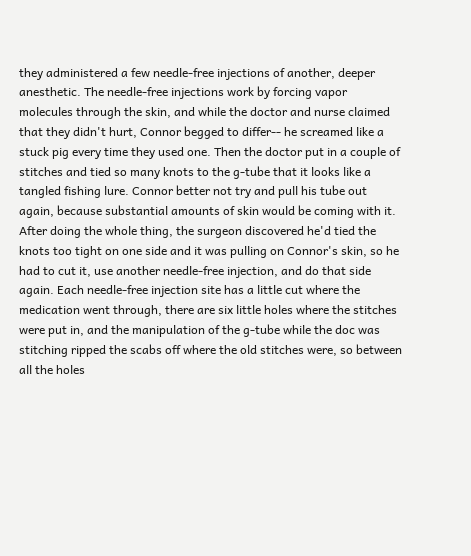they administered a few needle-free injections of another, deeper anesthetic. The needle-free injections work by forcing vapor molecules through the skin, and while the doctor and nurse claimed that they didn't hurt, Connor begged to differ-- he screamed like a stuck pig every time they used one. Then the doctor put in a couple of stitches and tied so many knots to the g-tube that it looks like a tangled fishing lure. Connor better not try and pull his tube out again, because substantial amounts of skin would be coming with it. After doing the whole thing, the surgeon discovered he'd tied the knots too tight on one side and it was pulling on Connor's skin, so he had to cut it, use another needle-free injection, and do that side again. Each needle-free injection site has a little cut where the medication went through, there are six little holes where the stitches were put in, and the manipulation of the g-tube while the doc was stitching ripped the scabs off where the old stitches were, so between all the holes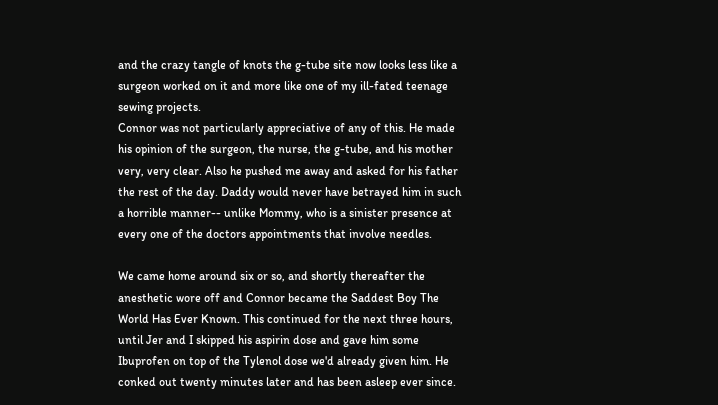and the crazy tangle of knots the g-tube site now looks less like a surgeon worked on it and more like one of my ill-fated teenage sewing projects.
Connor was not particularly appreciative of any of this. He made his opinion of the surgeon, the nurse, the g-tube, and his mother very, very clear. Also he pushed me away and asked for his father the rest of the day. Daddy would never have betrayed him in such a horrible manner-- unlike Mommy, who is a sinister presence at every one of the doctors appointments that involve needles.

We came home around six or so, and shortly thereafter the anesthetic wore off and Connor became the Saddest Boy The World Has Ever Known. This continued for the next three hours, until Jer and I skipped his aspirin dose and gave him some Ibuprofen on top of the Tylenol dose we'd already given him. He conked out twenty minutes later and has been asleep ever since.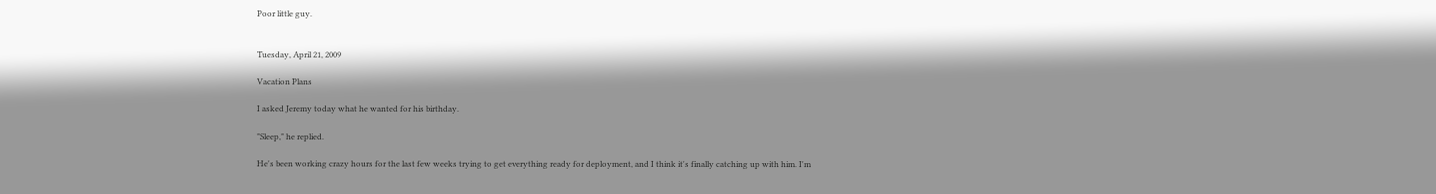Poor little guy.


Tuesday, April 21, 2009

Vacation Plans

I asked Jeremy today what he wanted for his birthday.

"Sleep," he replied.

He's been working crazy hours for the last few weeks trying to get everything ready for deployment, and I think it's finally catching up with him. I'm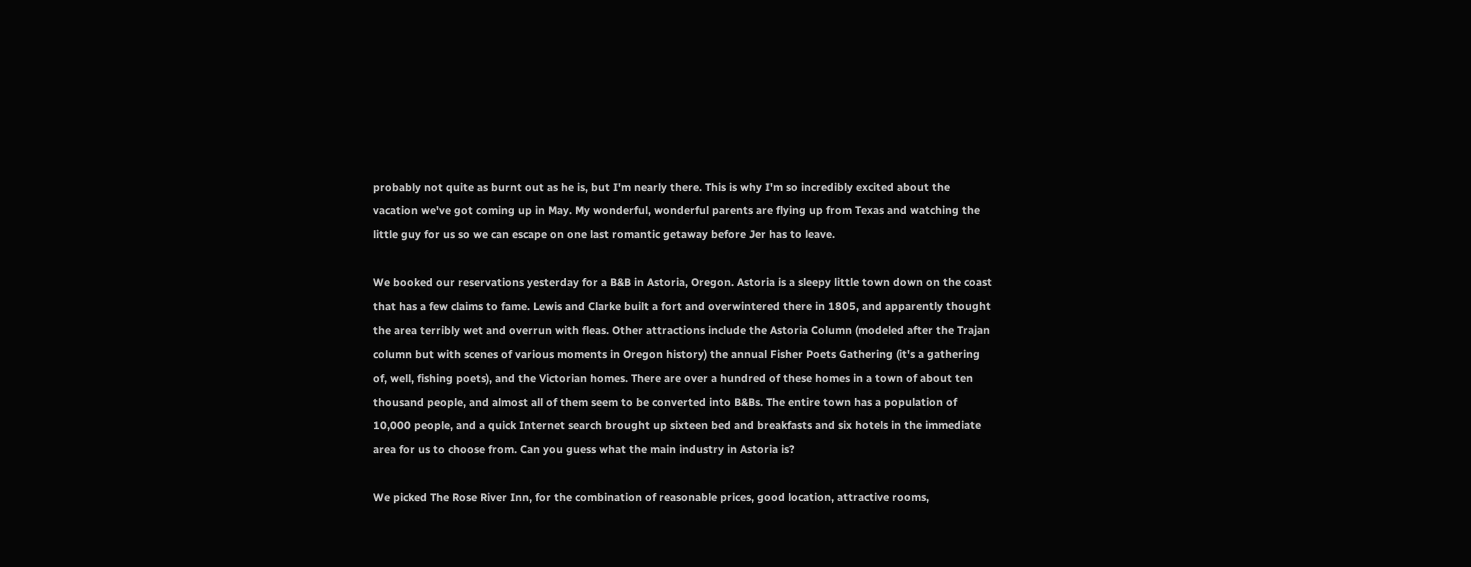probably not quite as burnt out as he is, but I'm nearly there. This is why I'm so incredibly excited about the vacation we've got coming up in May. My wonderful, wonderful parents are flying up from Texas and watching the little guy for us so we can escape on one last romantic getaway before Jer has to leave.

We booked our reservations yesterday for a B&B in Astoria, Oregon. Astoria is a sleepy little town down on the coast that has a few claims to fame. Lewis and Clarke built a fort and overwintered there in 1805, and apparently thought the area terribly wet and overrun with fleas. Other attractions include the Astoria Column (modeled after the Trajan column but with scenes of various moments in Oregon history) the annual Fisher Poets Gathering (it's a gathering of, well, fishing poets), and the Victorian homes. There are over a hundred of these homes in a town of about ten thousand people, and almost all of them seem to be converted into B&Bs. The entire town has a population of 10,000 people, and a quick Internet search brought up sixteen bed and breakfasts and six hotels in the immediate area for us to choose from. Can you guess what the main industry in Astoria is?

We picked The Rose River Inn, for the combination of reasonable prices, good location, attractive rooms,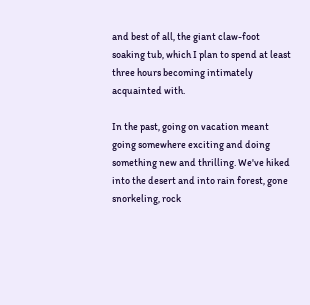and best of all, the giant claw-foot soaking tub, which I plan to spend at least three hours becoming intimately acquainted with.

In the past, going on vacation meant going somewhere exciting and doing something new and thrilling. We've hiked into the desert and into rain forest, gone snorkeling, rock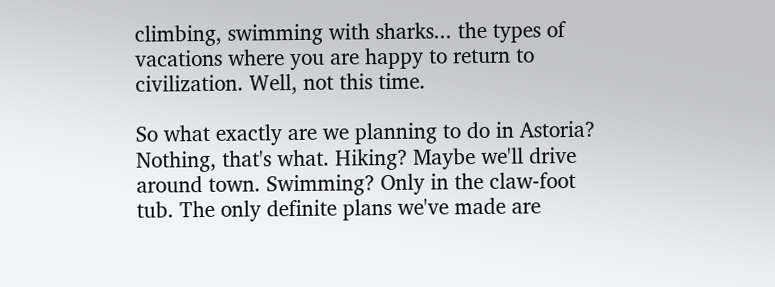climbing, swimming with sharks... the types of vacations where you are happy to return to civilization. Well, not this time.

So what exactly are we planning to do in Astoria? Nothing, that's what. Hiking? Maybe we'll drive around town. Swimming? Only in the claw-foot tub. The only definite plans we've made are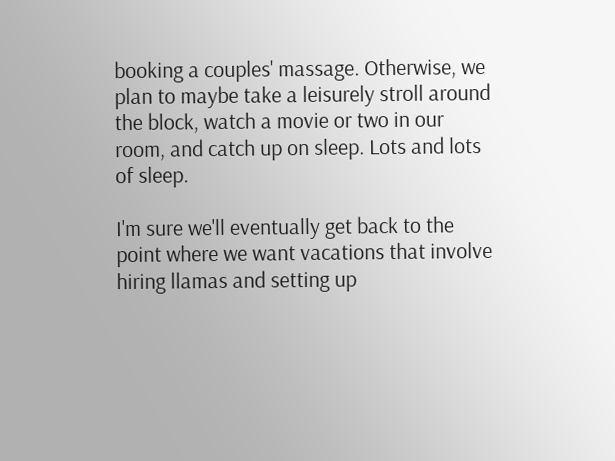booking a couples' massage. Otherwise, we plan to maybe take a leisurely stroll around the block, watch a movie or two in our room, and catch up on sleep. Lots and lots of sleep.

I'm sure we'll eventually get back to the point where we want vacations that involve hiring llamas and setting up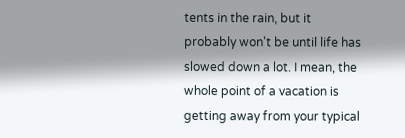tents in the rain, but it probably won't be until life has slowed down a lot. I mean, the whole point of a vacation is getting away from your typical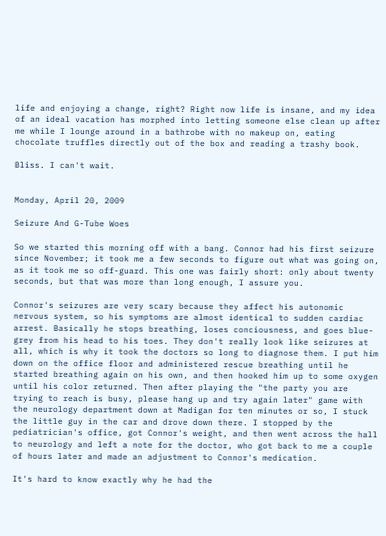life and enjoying a change, right? Right now life is insane, and my idea of an ideal vacation has morphed into letting someone else clean up after me while I lounge around in a bathrobe with no makeup on, eating chocolate truffles directly out of the box and reading a trashy book.

Bliss. I can't wait.


Monday, April 20, 2009

Seizure And G-Tube Woes

So we started this morning off with a bang. Connor had his first seizure since November; it took me a few seconds to figure out what was going on, as it took me so off-guard. This one was fairly short: only about twenty seconds, but that was more than long enough, I assure you.

Connor's seizures are very scary because they affect his autonomic nervous system, so his symptoms are almost identical to sudden cardiac arrest. Basically he stops breathing, loses conciousness, and goes blue-grey from his head to his toes. They don't really look like seizures at all, which is why it took the doctors so long to diagnose them. I put him down on the office floor and administered rescue breathing until he started breathing again on his own, and then hooked him up to some oxygen until his color returned. Then after playing the "the party you are trying to reach is busy, please hang up and try again later" game with the neurology department down at Madigan for ten minutes or so, I stuck the little guy in the car and drove down there. I stopped by the pediatrician's office, got Connor's weight, and then went across the hall to neurology and left a note for the doctor, who got back to me a couple of hours later and made an adjustment to Connor's medication.

It's hard to know exactly why he had the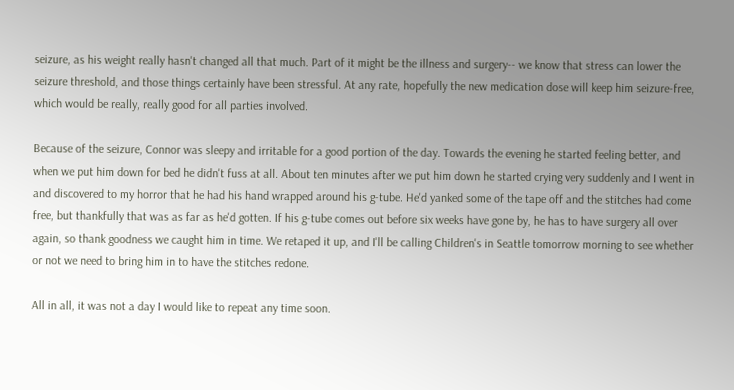seizure, as his weight really hasn't changed all that much. Part of it might be the illness and surgery-- we know that stress can lower the seizure threshold, and those things certainly have been stressful. At any rate, hopefully the new medication dose will keep him seizure-free, which would be really, really good for all parties involved.

Because of the seizure, Connor was sleepy and irritable for a good portion of the day. Towards the evening he started feeling better, and when we put him down for bed he didn't fuss at all. About ten minutes after we put him down he started crying very suddenly and I went in and discovered to my horror that he had his hand wrapped around his g-tube. He'd yanked some of the tape off and the stitches had come free, but thankfully that was as far as he'd gotten. If his g-tube comes out before six weeks have gone by, he has to have surgery all over again, so thank goodness we caught him in time. We retaped it up, and I'll be calling Children's in Seattle tomorrow morning to see whether or not we need to bring him in to have the stitches redone.

All in all, it was not a day I would like to repeat any time soon.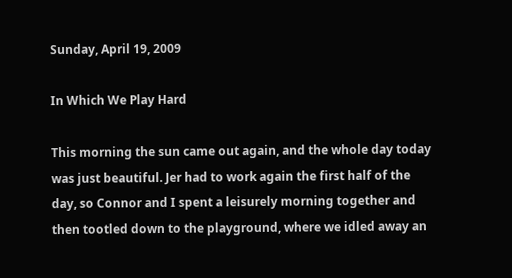Sunday, April 19, 2009

In Which We Play Hard

This morning the sun came out again, and the whole day today was just beautiful. Jer had to work again the first half of the day, so Connor and I spent a leisurely morning together and then tootled down to the playground, where we idled away an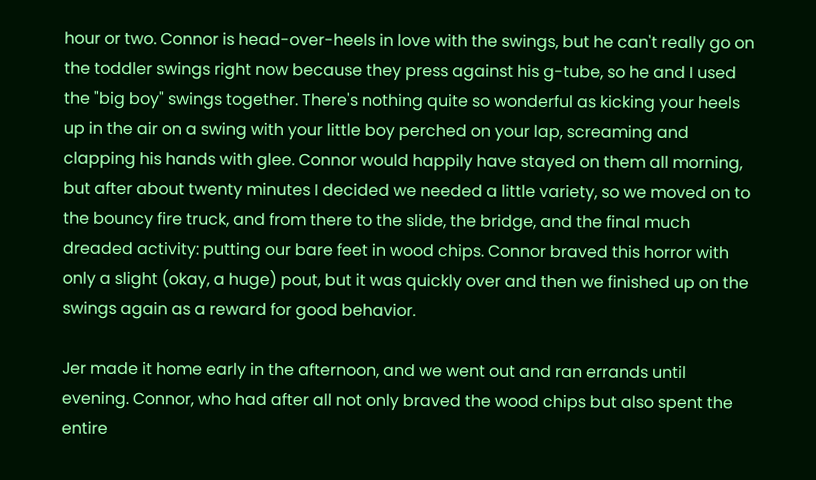hour or two. Connor is head-over-heels in love with the swings, but he can't really go on the toddler swings right now because they press against his g-tube, so he and I used the "big boy" swings together. There's nothing quite so wonderful as kicking your heels up in the air on a swing with your little boy perched on your lap, screaming and clapping his hands with glee. Connor would happily have stayed on them all morning, but after about twenty minutes I decided we needed a little variety, so we moved on to the bouncy fire truck, and from there to the slide, the bridge, and the final much dreaded activity: putting our bare feet in wood chips. Connor braved this horror with only a slight (okay, a huge) pout, but it was quickly over and then we finished up on the swings again as a reward for good behavior.

Jer made it home early in the afternoon, and we went out and ran errands until evening. Connor, who had after all not only braved the wood chips but also spent the entire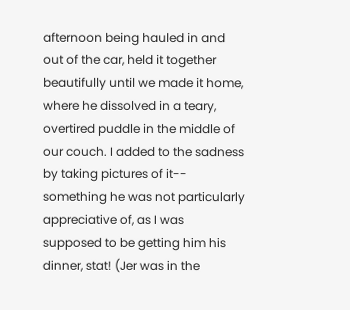afternoon being hauled in and out of the car, held it together beautifully until we made it home, where he dissolved in a teary, overtired puddle in the middle of our couch. I added to the sadness by taking pictures of it-- something he was not particularly appreciative of, as I was supposed to be getting him his dinner, stat! (Jer was in the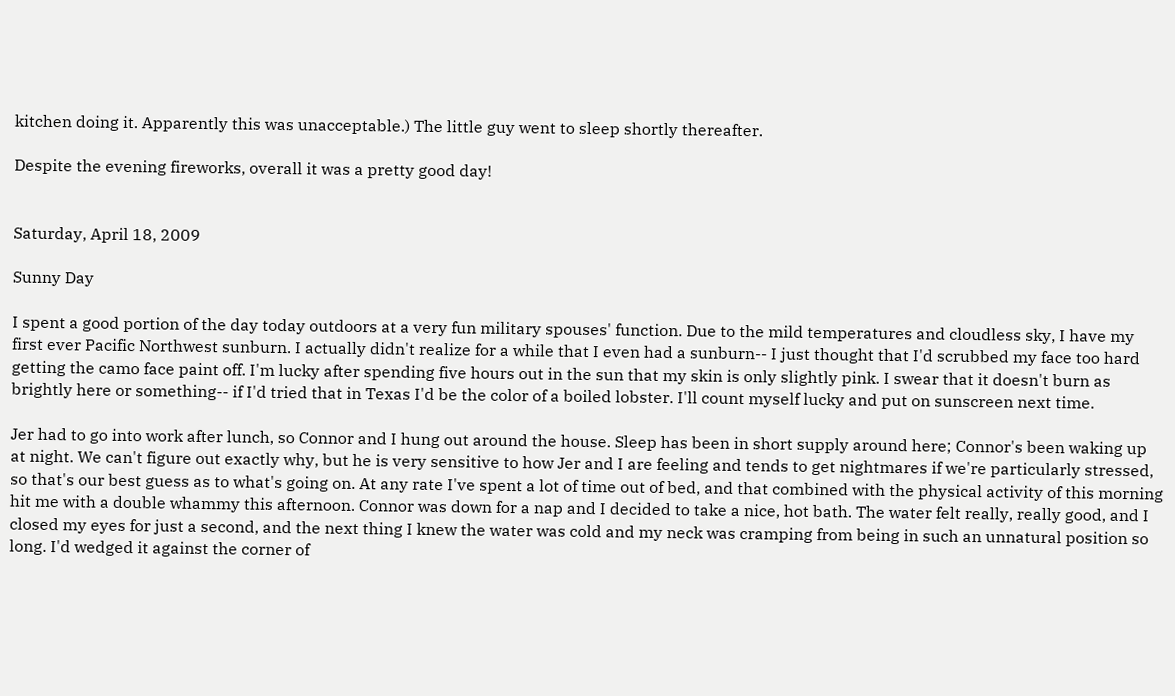kitchen doing it. Apparently this was unacceptable.) The little guy went to sleep shortly thereafter.

Despite the evening fireworks, overall it was a pretty good day!


Saturday, April 18, 2009

Sunny Day

I spent a good portion of the day today outdoors at a very fun military spouses' function. Due to the mild temperatures and cloudless sky, I have my first ever Pacific Northwest sunburn. I actually didn't realize for a while that I even had a sunburn-- I just thought that I'd scrubbed my face too hard getting the camo face paint off. I'm lucky after spending five hours out in the sun that my skin is only slightly pink. I swear that it doesn't burn as brightly here or something-- if I'd tried that in Texas I'd be the color of a boiled lobster. I'll count myself lucky and put on sunscreen next time.

Jer had to go into work after lunch, so Connor and I hung out around the house. Sleep has been in short supply around here; Connor's been waking up at night. We can't figure out exactly why, but he is very sensitive to how Jer and I are feeling and tends to get nightmares if we're particularly stressed, so that's our best guess as to what's going on. At any rate I've spent a lot of time out of bed, and that combined with the physical activity of this morning hit me with a double whammy this afternoon. Connor was down for a nap and I decided to take a nice, hot bath. The water felt really, really good, and I closed my eyes for just a second, and the next thing I knew the water was cold and my neck was cramping from being in such an unnatural position so long. I'd wedged it against the corner of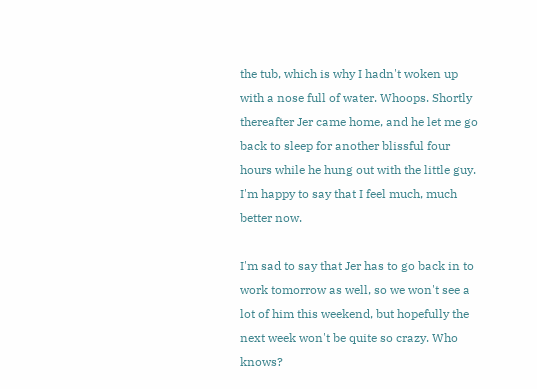the tub, which is why I hadn't woken up with a nose full of water. Whoops. Shortly thereafter Jer came home, and he let me go back to sleep for another blissful four hours while he hung out with the little guy. I'm happy to say that I feel much, much better now.

I'm sad to say that Jer has to go back in to work tomorrow as well, so we won't see a lot of him this weekend, but hopefully the next week won't be quite so crazy. Who knows?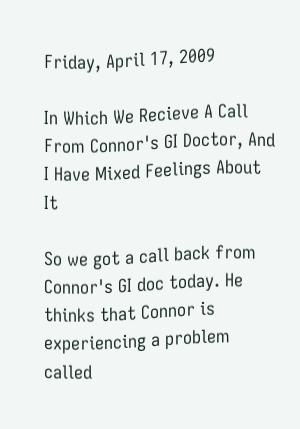Friday, April 17, 2009

In Which We Recieve A Call From Connor's GI Doctor, And I Have Mixed Feelings About It

So we got a call back from Connor's GI doc today. He thinks that Connor is experiencing a problem called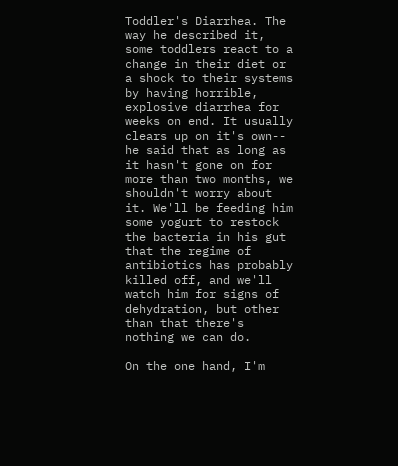Toddler's Diarrhea. The way he described it, some toddlers react to a change in their diet or a shock to their systems by having horrible, explosive diarrhea for weeks on end. It usually clears up on it's own-- he said that as long as it hasn't gone on for more than two months, we shouldn't worry about it. We'll be feeding him some yogurt to restock the bacteria in his gut that the regime of antibiotics has probably killed off, and we'll watch him for signs of dehydration, but other than that there's nothing we can do.

On the one hand, I'm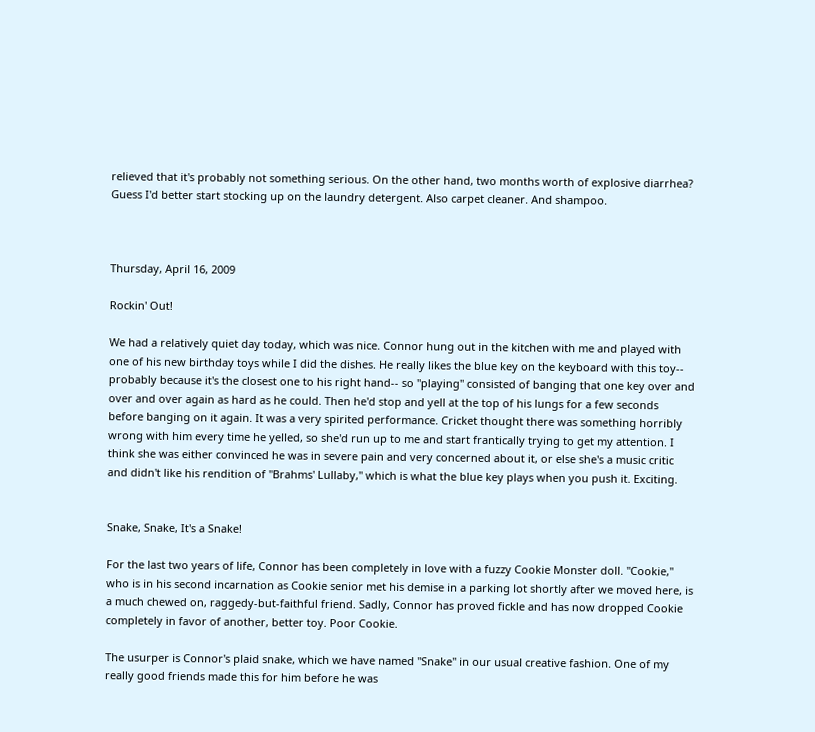relieved that it's probably not something serious. On the other hand, two months worth of explosive diarrhea? Guess I'd better start stocking up on the laundry detergent. Also carpet cleaner. And shampoo.



Thursday, April 16, 2009

Rockin' Out!

We had a relatively quiet day today, which was nice. Connor hung out in the kitchen with me and played with one of his new birthday toys while I did the dishes. He really likes the blue key on the keyboard with this toy-- probably because it's the closest one to his right hand-- so "playing" consisted of banging that one key over and over and over again as hard as he could. Then he'd stop and yell at the top of his lungs for a few seconds before banging on it again. It was a very spirited performance. Cricket thought there was something horribly wrong with him every time he yelled, so she'd run up to me and start frantically trying to get my attention. I think she was either convinced he was in severe pain and very concerned about it, or else she's a music critic and didn't like his rendition of "Brahms' Lullaby," which is what the blue key plays when you push it. Exciting.


Snake, Snake, It's a Snake!

For the last two years of life, Connor has been completely in love with a fuzzy Cookie Monster doll. "Cookie," who is in his second incarnation as Cookie senior met his demise in a parking lot shortly after we moved here, is a much chewed on, raggedy-but-faithful friend. Sadly, Connor has proved fickle and has now dropped Cookie completely in favor of another, better toy. Poor Cookie.

The usurper is Connor's plaid snake, which we have named "Snake" in our usual creative fashion. One of my really good friends made this for him before he was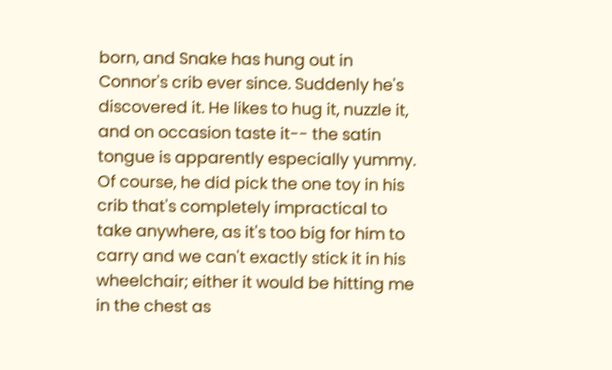born, and Snake has hung out in Connor's crib ever since. Suddenly he's discovered it. He likes to hug it, nuzzle it, and on occasion taste it-- the satin tongue is apparently especially yummy. Of course, he did pick the one toy in his crib that's completely impractical to take anywhere, as it's too big for him to carry and we can't exactly stick it in his wheelchair; either it would be hitting me in the chest as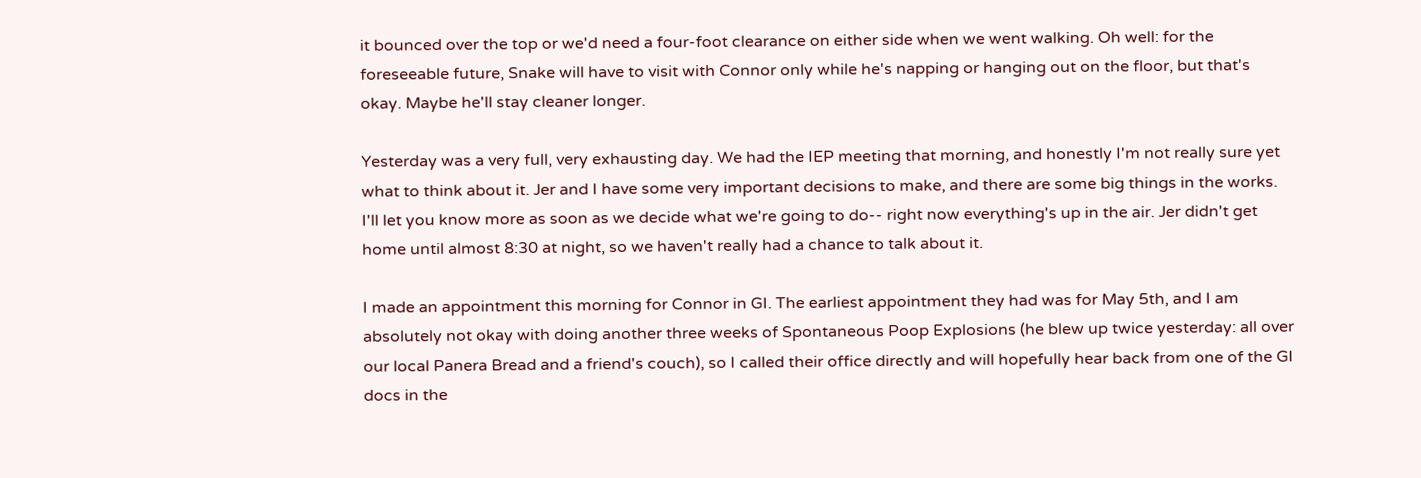it bounced over the top or we'd need a four-foot clearance on either side when we went walking. Oh well: for the foreseeable future, Snake will have to visit with Connor only while he's napping or hanging out on the floor, but that's okay. Maybe he'll stay cleaner longer.

Yesterday was a very full, very exhausting day. We had the IEP meeting that morning, and honestly I'm not really sure yet what to think about it. Jer and I have some very important decisions to make, and there are some big things in the works. I'll let you know more as soon as we decide what we're going to do-- right now everything's up in the air. Jer didn't get home until almost 8:30 at night, so we haven't really had a chance to talk about it.

I made an appointment this morning for Connor in GI. The earliest appointment they had was for May 5th, and I am absolutely not okay with doing another three weeks of Spontaneous Poop Explosions (he blew up twice yesterday: all over our local Panera Bread and a friend's couch), so I called their office directly and will hopefully hear back from one of the GI docs in the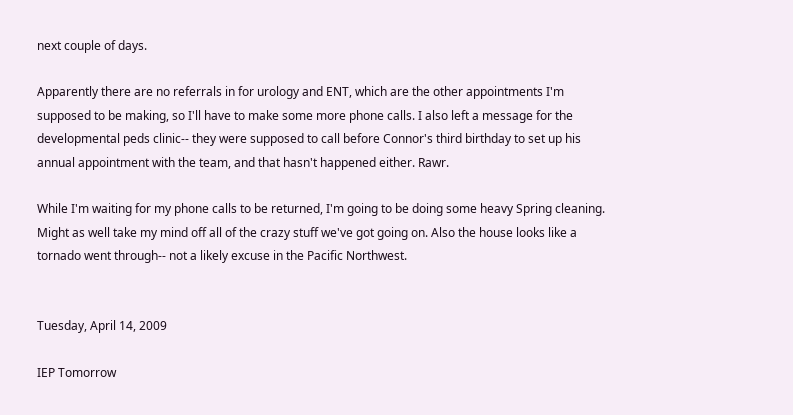next couple of days.

Apparently there are no referrals in for urology and ENT, which are the other appointments I'm supposed to be making, so I'll have to make some more phone calls. I also left a message for the developmental peds clinic-- they were supposed to call before Connor's third birthday to set up his annual appointment with the team, and that hasn't happened either. Rawr.

While I'm waiting for my phone calls to be returned, I'm going to be doing some heavy Spring cleaning. Might as well take my mind off all of the crazy stuff we've got going on. Also the house looks like a tornado went through-- not a likely excuse in the Pacific Northwest.


Tuesday, April 14, 2009

IEP Tomorrow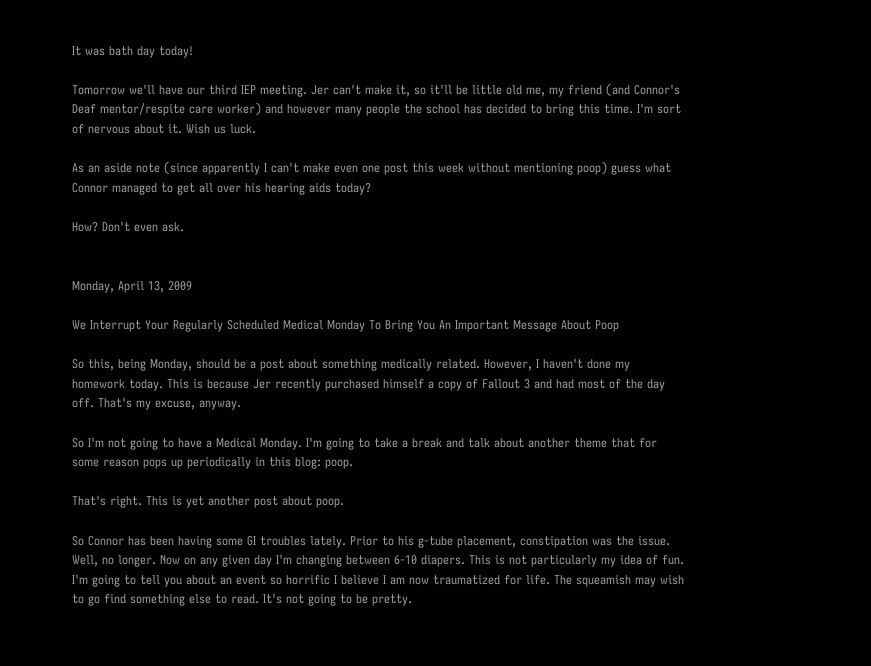It was bath day today!

Tomorrow we'll have our third IEP meeting. Jer can't make it, so it'll be little old me, my friend (and Connor's Deaf mentor/respite care worker) and however many people the school has decided to bring this time. I'm sort of nervous about it. Wish us luck.

As an aside note (since apparently I can't make even one post this week without mentioning poop) guess what Connor managed to get all over his hearing aids today?

How? Don't even ask.


Monday, April 13, 2009

We Interrupt Your Regularly Scheduled Medical Monday To Bring You An Important Message About Poop

So this, being Monday, should be a post about something medically related. However, I haven't done my homework today. This is because Jer recently purchased himself a copy of Fallout 3 and had most of the day off. That's my excuse, anyway.

So I'm not going to have a Medical Monday. I'm going to take a break and talk about another theme that for some reason pops up periodically in this blog: poop.

That's right. This is yet another post about poop.

So Connor has been having some GI troubles lately. Prior to his g-tube placement, constipation was the issue. Well, no longer. Now on any given day I'm changing between 6-10 diapers. This is not particularly my idea of fun. I'm going to tell you about an event so horrific I believe I am now traumatized for life. The squeamish may wish to go find something else to read. It's not going to be pretty.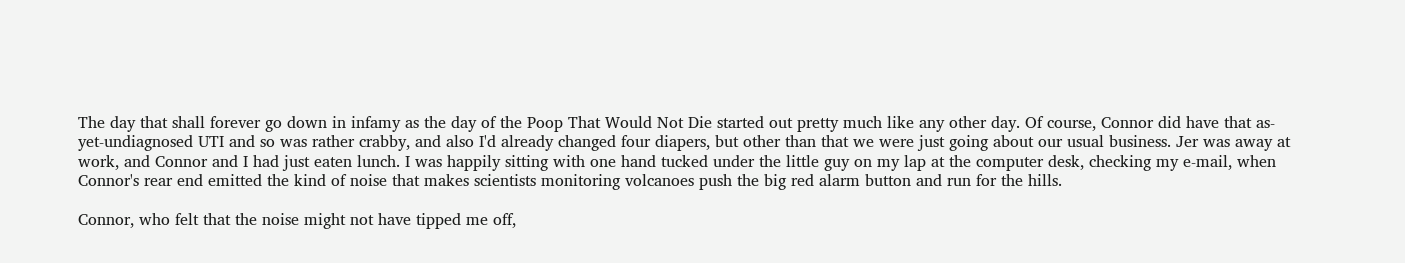The day that shall forever go down in infamy as the day of the Poop That Would Not Die started out pretty much like any other day. Of course, Connor did have that as-yet-undiagnosed UTI and so was rather crabby, and also I'd already changed four diapers, but other than that we were just going about our usual business. Jer was away at work, and Connor and I had just eaten lunch. I was happily sitting with one hand tucked under the little guy on my lap at the computer desk, checking my e-mail, when Connor's rear end emitted the kind of noise that makes scientists monitoring volcanoes push the big red alarm button and run for the hills.

Connor, who felt that the noise might not have tipped me off,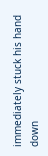immediately stuck his hand down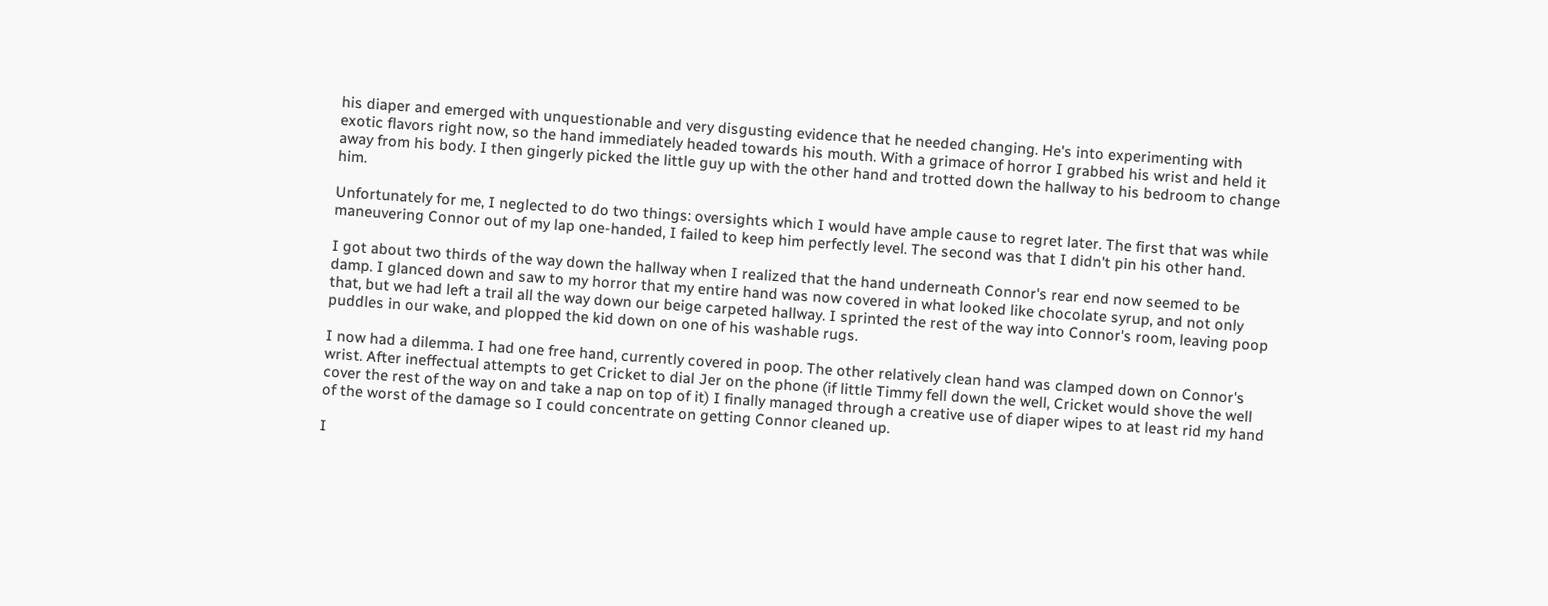his diaper and emerged with unquestionable and very disgusting evidence that he needed changing. He's into experimenting with exotic flavors right now, so the hand immediately headed towards his mouth. With a grimace of horror I grabbed his wrist and held it away from his body. I then gingerly picked the little guy up with the other hand and trotted down the hallway to his bedroom to change him.

Unfortunately for me, I neglected to do two things: oversights which I would have ample cause to regret later. The first that was while maneuvering Connor out of my lap one-handed, I failed to keep him perfectly level. The second was that I didn't pin his other hand.

I got about two thirds of the way down the hallway when I realized that the hand underneath Connor's rear end now seemed to be damp. I glanced down and saw to my horror that my entire hand was now covered in what looked like chocolate syrup, and not only that, but we had left a trail all the way down our beige carpeted hallway. I sprinted the rest of the way into Connor's room, leaving poop puddles in our wake, and plopped the kid down on one of his washable rugs.

I now had a dilemma. I had one free hand, currently covered in poop. The other relatively clean hand was clamped down on Connor's wrist. After ineffectual attempts to get Cricket to dial Jer on the phone (if little Timmy fell down the well, Cricket would shove the well cover the rest of the way on and take a nap on top of it) I finally managed through a creative use of diaper wipes to at least rid my hand of the worst of the damage so I could concentrate on getting Connor cleaned up.

I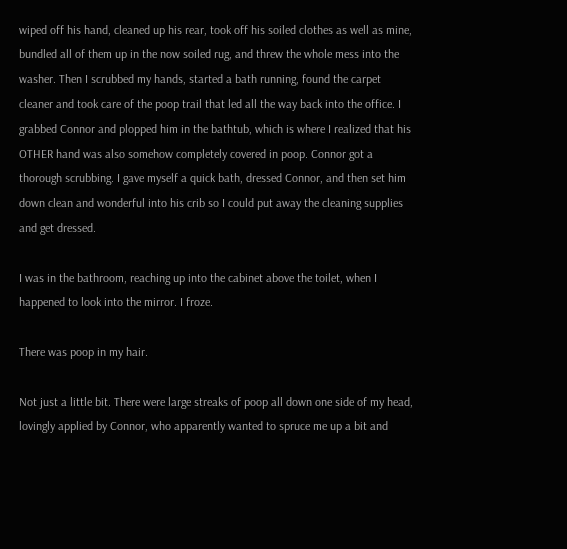wiped off his hand, cleaned up his rear, took off his soiled clothes as well as mine, bundled all of them up in the now soiled rug, and threw the whole mess into the washer. Then I scrubbed my hands, started a bath running, found the carpet cleaner and took care of the poop trail that led all the way back into the office. I grabbed Connor and plopped him in the bathtub, which is where I realized that his OTHER hand was also somehow completely covered in poop. Connor got a thorough scrubbing. I gave myself a quick bath, dressed Connor, and then set him down clean and wonderful into his crib so I could put away the cleaning supplies and get dressed.

I was in the bathroom, reaching up into the cabinet above the toilet, when I happened to look into the mirror. I froze.

There was poop in my hair.

Not just a little bit. There were large streaks of poop all down one side of my head, lovingly applied by Connor, who apparently wanted to spruce me up a bit and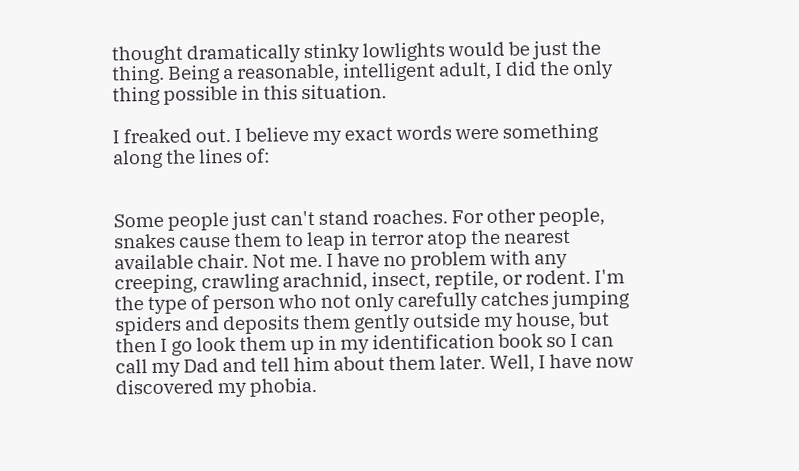thought dramatically stinky lowlights would be just the thing. Being a reasonable, intelligent adult, I did the only thing possible in this situation.

I freaked out. I believe my exact words were something along the lines of:


Some people just can't stand roaches. For other people, snakes cause them to leap in terror atop the nearest available chair. Not me. I have no problem with any creeping, crawling arachnid, insect, reptile, or rodent. I'm the type of person who not only carefully catches jumping spiders and deposits them gently outside my house, but then I go look them up in my identification book so I can call my Dad and tell him about them later. Well, I have now discovered my phobia.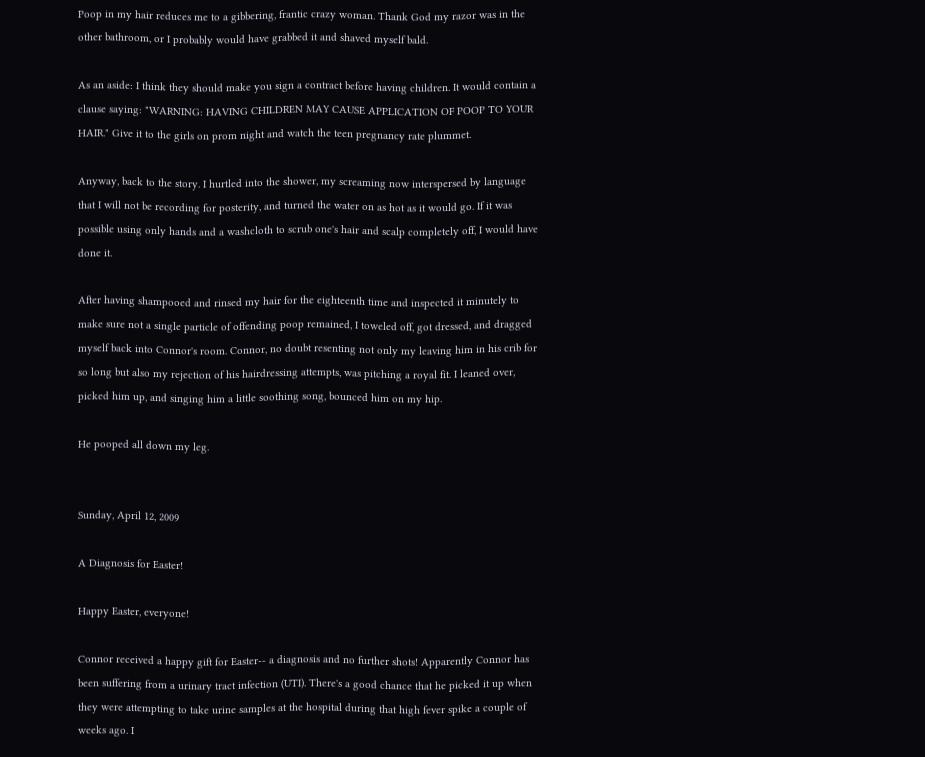Poop in my hair reduces me to a gibbering, frantic crazy woman. Thank God my razor was in the other bathroom, or I probably would have grabbed it and shaved myself bald.

As an aside: I think they should make you sign a contract before having children. It would contain a clause saying: "WARNING: HAVING CHILDREN MAY CAUSE APPLICATION OF POOP TO YOUR HAIR." Give it to the girls on prom night and watch the teen pregnancy rate plummet.

Anyway, back to the story. I hurtled into the shower, my screaming now interspersed by language that I will not be recording for posterity, and turned the water on as hot as it would go. If it was possible using only hands and a washcloth to scrub one's hair and scalp completely off, I would have done it.

After having shampooed and rinsed my hair for the eighteenth time and inspected it minutely to make sure not a single particle of offending poop remained, I toweled off, got dressed, and dragged myself back into Connor's room. Connor, no doubt resenting not only my leaving him in his crib for so long but also my rejection of his hairdressing attempts, was pitching a royal fit. I leaned over, picked him up, and singing him a little soothing song, bounced him on my hip.

He pooped all down my leg.


Sunday, April 12, 2009

A Diagnosis for Easter!

Happy Easter, everyone!

Connor received a happy gift for Easter-- a diagnosis and no further shots! Apparently Connor has been suffering from a urinary tract infection (UTI). There's a good chance that he picked it up when they were attempting to take urine samples at the hospital during that high fever spike a couple of weeks ago. I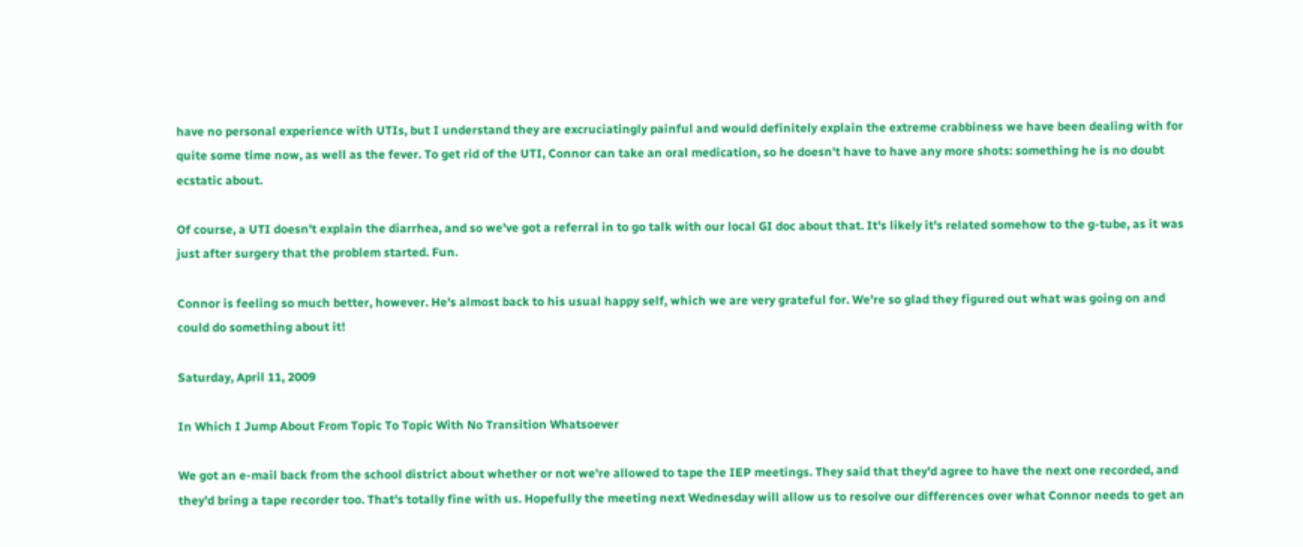have no personal experience with UTIs, but I understand they are excruciatingly painful and would definitely explain the extreme crabbiness we have been dealing with for quite some time now, as well as the fever. To get rid of the UTI, Connor can take an oral medication, so he doesn't have to have any more shots: something he is no doubt ecstatic about.

Of course, a UTI doesn't explain the diarrhea, and so we've got a referral in to go talk with our local GI doc about that. It's likely it's related somehow to the g-tube, as it was just after surgery that the problem started. Fun.

Connor is feeling so much better, however. He's almost back to his usual happy self, which we are very grateful for. We're so glad they figured out what was going on and could do something about it!

Saturday, April 11, 2009

In Which I Jump About From Topic To Topic With No Transition Whatsoever

We got an e-mail back from the school district about whether or not we're allowed to tape the IEP meetings. They said that they'd agree to have the next one recorded, and they'd bring a tape recorder too. That's totally fine with us. Hopefully the meeting next Wednesday will allow us to resolve our differences over what Connor needs to get an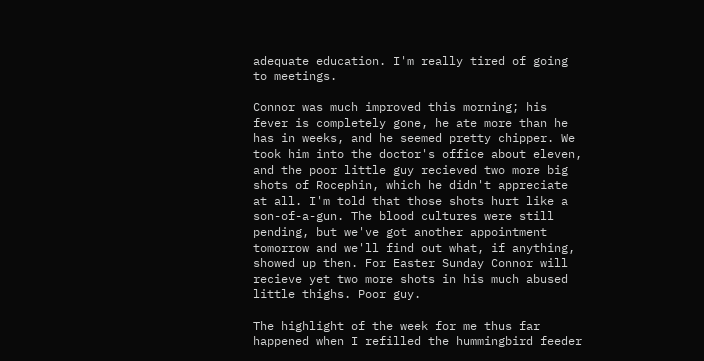adequate education. I'm really tired of going to meetings.

Connor was much improved this morning; his fever is completely gone, he ate more than he has in weeks, and he seemed pretty chipper. We took him into the doctor's office about eleven, and the poor little guy recieved two more big shots of Rocephin, which he didn't appreciate at all. I'm told that those shots hurt like a son-of-a-gun. The blood cultures were still pending, but we've got another appointment tomorrow and we'll find out what, if anything, showed up then. For Easter Sunday Connor will recieve yet two more shots in his much abused little thighs. Poor guy.

The highlight of the week for me thus far happened when I refilled the hummingbird feeder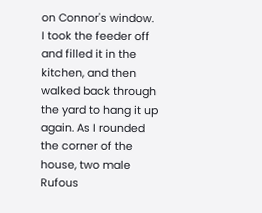on Connor's window. I took the feeder off and filled it in the kitchen, and then walked back through the yard to hang it up again. As I rounded the corner of the house, two male Rufous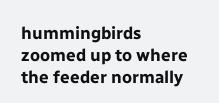hummingbirds zoomed up to where the feeder normally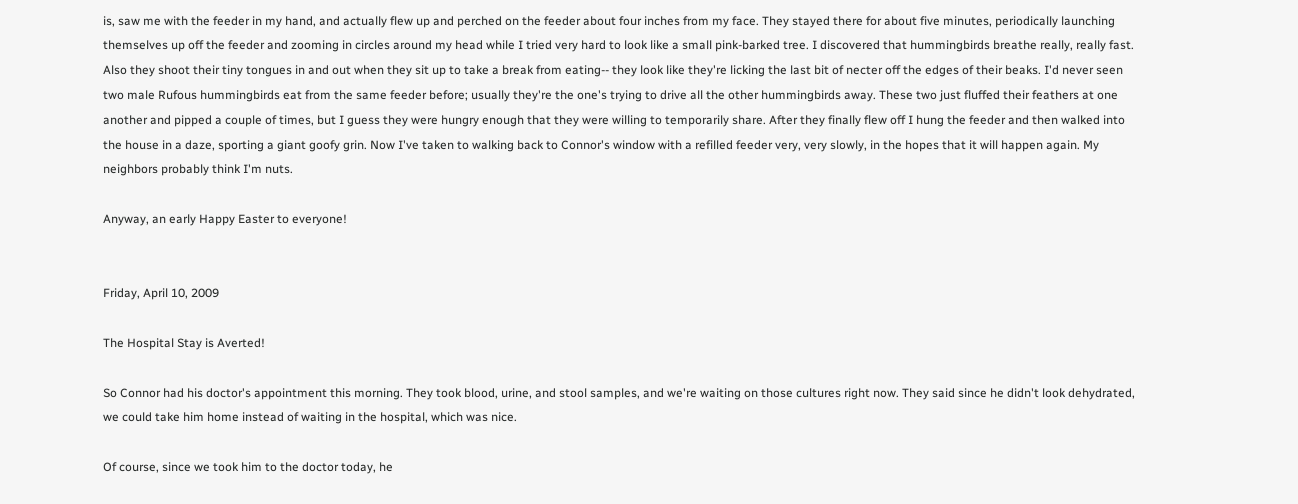is, saw me with the feeder in my hand, and actually flew up and perched on the feeder about four inches from my face. They stayed there for about five minutes, periodically launching themselves up off the feeder and zooming in circles around my head while I tried very hard to look like a small pink-barked tree. I discovered that hummingbirds breathe really, really fast. Also they shoot their tiny tongues in and out when they sit up to take a break from eating-- they look like they're licking the last bit of necter off the edges of their beaks. I'd never seen two male Rufous hummingbirds eat from the same feeder before; usually they're the one's trying to drive all the other hummingbirds away. These two just fluffed their feathers at one another and pipped a couple of times, but I guess they were hungry enough that they were willing to temporarily share. After they finally flew off I hung the feeder and then walked into the house in a daze, sporting a giant goofy grin. Now I've taken to walking back to Connor's window with a refilled feeder very, very slowly, in the hopes that it will happen again. My neighbors probably think I'm nuts.

Anyway, an early Happy Easter to everyone!


Friday, April 10, 2009

The Hospital Stay is Averted!

So Connor had his doctor's appointment this morning. They took blood, urine, and stool samples, and we're waiting on those cultures right now. They said since he didn't look dehydrated, we could take him home instead of waiting in the hospital, which was nice.

Of course, since we took him to the doctor today, he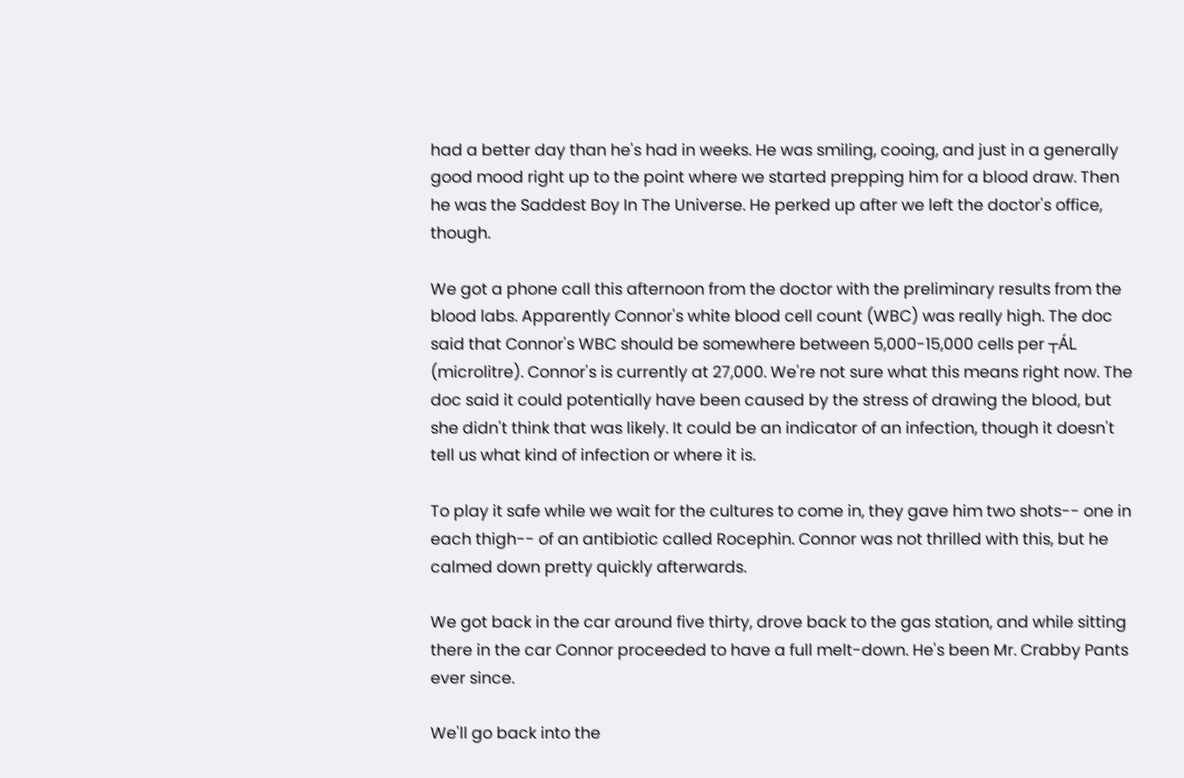had a better day than he's had in weeks. He was smiling, cooing, and just in a generally good mood right up to the point where we started prepping him for a blood draw. Then he was the Saddest Boy In The Universe. He perked up after we left the doctor's office, though.

We got a phone call this afternoon from the doctor with the preliminary results from the blood labs. Apparently Connor's white blood cell count (WBC) was really high. The doc said that Connor's WBC should be somewhere between 5,000-15,000 cells per ┬ÁL (microlitre). Connor's is currently at 27,000. We're not sure what this means right now. The doc said it could potentially have been caused by the stress of drawing the blood, but she didn't think that was likely. It could be an indicator of an infection, though it doesn't tell us what kind of infection or where it is.

To play it safe while we wait for the cultures to come in, they gave him two shots-- one in each thigh-- of an antibiotic called Rocephin. Connor was not thrilled with this, but he calmed down pretty quickly afterwards.

We got back in the car around five thirty, drove back to the gas station, and while sitting there in the car Connor proceeded to have a full melt-down. He's been Mr. Crabby Pants ever since.

We'll go back into the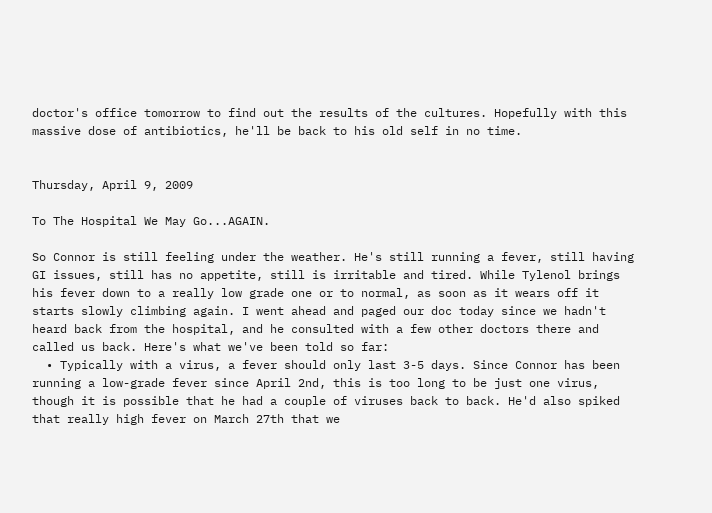doctor's office tomorrow to find out the results of the cultures. Hopefully with this massive dose of antibiotics, he'll be back to his old self in no time.


Thursday, April 9, 2009

To The Hospital We May Go...AGAIN.

So Connor is still feeling under the weather. He's still running a fever, still having GI issues, still has no appetite, still is irritable and tired. While Tylenol brings his fever down to a really low grade one or to normal, as soon as it wears off it starts slowly climbing again. I went ahead and paged our doc today since we hadn't heard back from the hospital, and he consulted with a few other doctors there and called us back. Here's what we've been told so far:
  • Typically with a virus, a fever should only last 3-5 days. Since Connor has been running a low-grade fever since April 2nd, this is too long to be just one virus, though it is possible that he had a couple of viruses back to back. He'd also spiked that really high fever on March 27th that we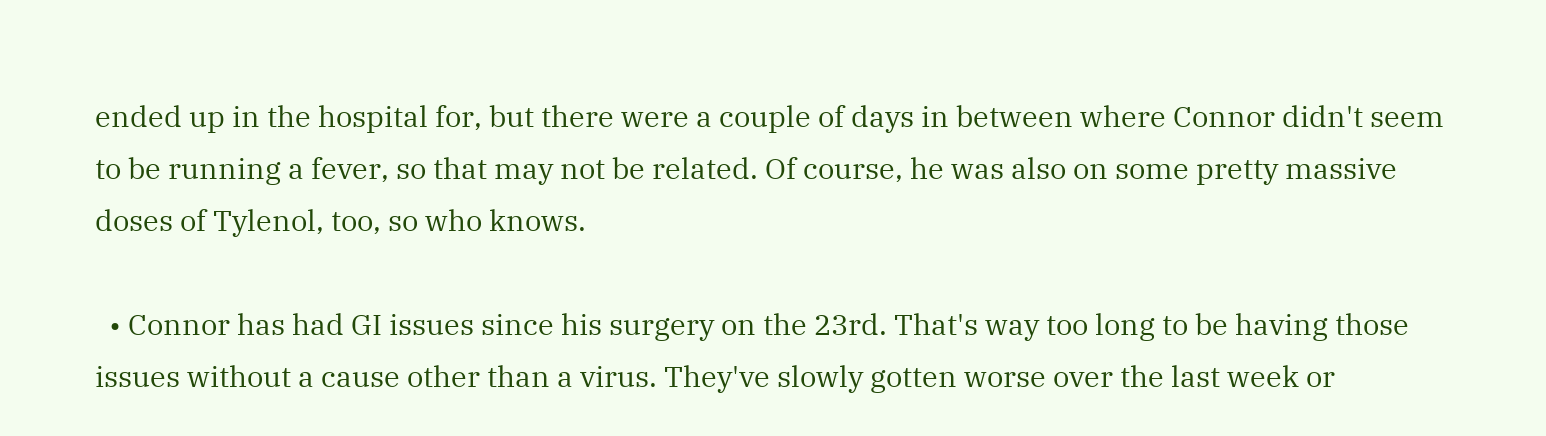ended up in the hospital for, but there were a couple of days in between where Connor didn't seem to be running a fever, so that may not be related. Of course, he was also on some pretty massive doses of Tylenol, too, so who knows.

  • Connor has had GI issues since his surgery on the 23rd. That's way too long to be having those issues without a cause other than a virus. They've slowly gotten worse over the last week or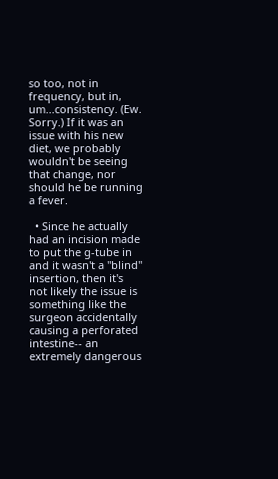so too, not in frequency, but in, um...consistency. (Ew. Sorry.) If it was an issue with his new diet, we probably wouldn't be seeing that change, nor should he be running a fever.

  • Since he actually had an incision made to put the g-tube in and it wasn't a "blind" insertion, then it's not likely the issue is something like the surgeon accidentally causing a perforated intestine-- an extremely dangerous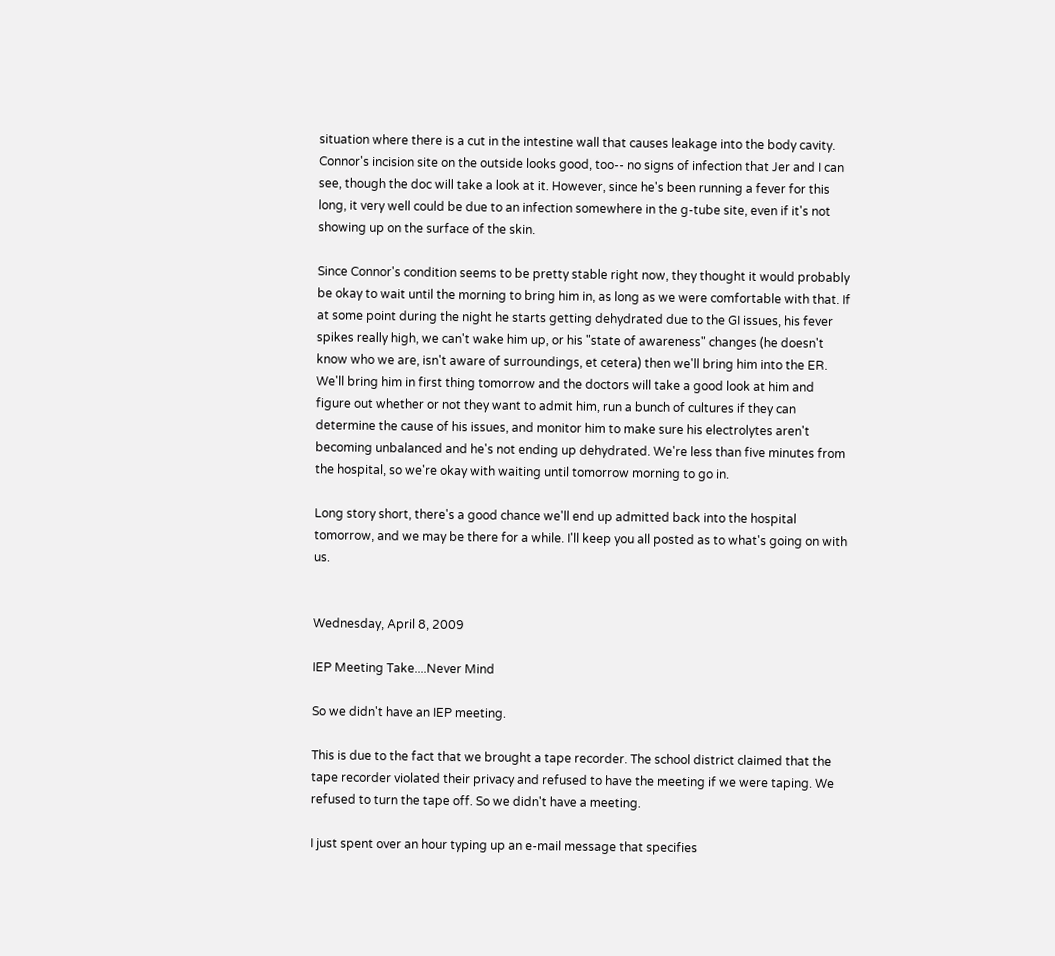situation where there is a cut in the intestine wall that causes leakage into the body cavity. Connor's incision site on the outside looks good, too-- no signs of infection that Jer and I can see, though the doc will take a look at it. However, since he's been running a fever for this long, it very well could be due to an infection somewhere in the g-tube site, even if it's not showing up on the surface of the skin.

Since Connor's condition seems to be pretty stable right now, they thought it would probably be okay to wait until the morning to bring him in, as long as we were comfortable with that. If at some point during the night he starts getting dehydrated due to the GI issues, his fever spikes really high, we can't wake him up, or his "state of awareness" changes (he doesn't know who we are, isn't aware of surroundings, et cetera) then we'll bring him into the ER. We'll bring him in first thing tomorrow and the doctors will take a good look at him and figure out whether or not they want to admit him, run a bunch of cultures if they can determine the cause of his issues, and monitor him to make sure his electrolytes aren't becoming unbalanced and he's not ending up dehydrated. We're less than five minutes from the hospital, so we're okay with waiting until tomorrow morning to go in.

Long story short, there's a good chance we'll end up admitted back into the hospital tomorrow, and we may be there for a while. I'll keep you all posted as to what's going on with us.


Wednesday, April 8, 2009

IEP Meeting Take....Never Mind

So we didn't have an IEP meeting.

This is due to the fact that we brought a tape recorder. The school district claimed that the tape recorder violated their privacy and refused to have the meeting if we were taping. We refused to turn the tape off. So we didn't have a meeting.

I just spent over an hour typing up an e-mail message that specifies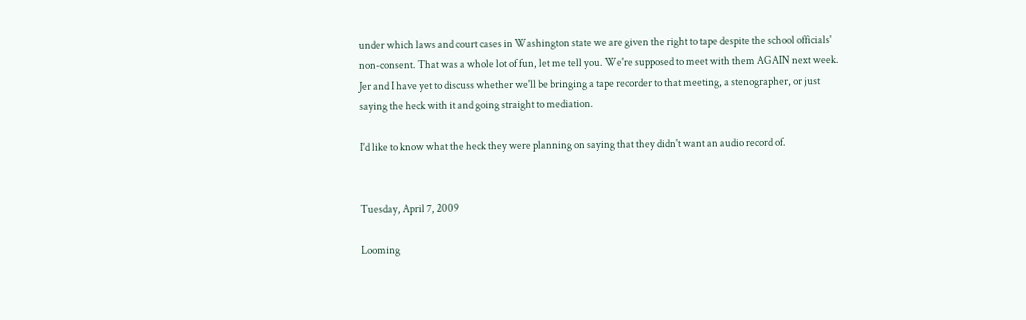under which laws and court cases in Washington state we are given the right to tape despite the school officials' non-consent. That was a whole lot of fun, let me tell you. We're supposed to meet with them AGAIN next week. Jer and I have yet to discuss whether we'll be bringing a tape recorder to that meeting, a stenographer, or just saying the heck with it and going straight to mediation.

I'd like to know what the heck they were planning on saying that they didn't want an audio record of.


Tuesday, April 7, 2009

Looming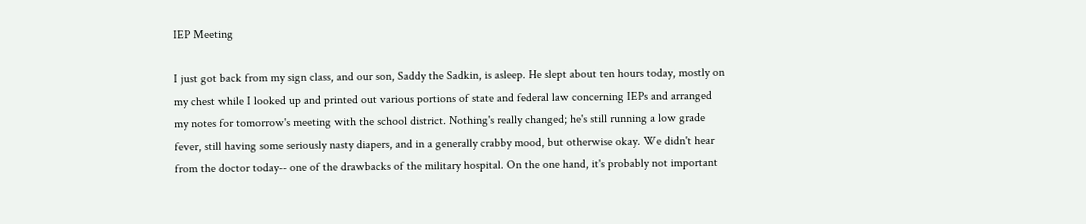IEP Meeting

I just got back from my sign class, and our son, Saddy the Sadkin, is asleep. He slept about ten hours today, mostly on my chest while I looked up and printed out various portions of state and federal law concerning IEPs and arranged my notes for tomorrow's meeting with the school district. Nothing's really changed; he's still running a low grade fever, still having some seriously nasty diapers, and in a generally crabby mood, but otherwise okay. We didn't hear from the doctor today-- one of the drawbacks of the military hospital. On the one hand, it's probably not important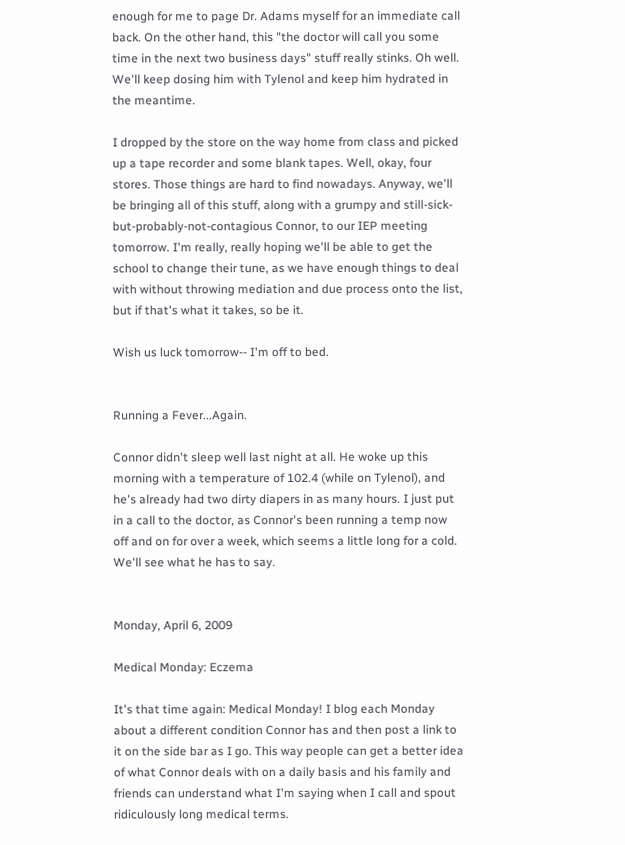enough for me to page Dr. Adams myself for an immediate call back. On the other hand, this "the doctor will call you some time in the next two business days" stuff really stinks. Oh well. We'll keep dosing him with Tylenol and keep him hydrated in the meantime.

I dropped by the store on the way home from class and picked up a tape recorder and some blank tapes. Well, okay, four stores. Those things are hard to find nowadays. Anyway, we'll be bringing all of this stuff, along with a grumpy and still-sick-but-probably-not-contagious Connor, to our IEP meeting tomorrow. I'm really, really hoping we'll be able to get the school to change their tune, as we have enough things to deal with without throwing mediation and due process onto the list, but if that's what it takes, so be it.

Wish us luck tomorrow-- I'm off to bed.


Running a Fever...Again.

Connor didn't sleep well last night at all. He woke up this morning with a temperature of 102.4 (while on Tylenol), and he's already had two dirty diapers in as many hours. I just put in a call to the doctor, as Connor's been running a temp now off and on for over a week, which seems a little long for a cold. We'll see what he has to say.


Monday, April 6, 2009

Medical Monday: Eczema

It's that time again: Medical Monday! I blog each Monday about a different condition Connor has and then post a link to it on the side bar as I go. This way people can get a better idea of what Connor deals with on a daily basis and his family and friends can understand what I'm saying when I call and spout ridiculously long medical terms.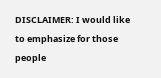DISCLAIMER: I would like to emphasize for those people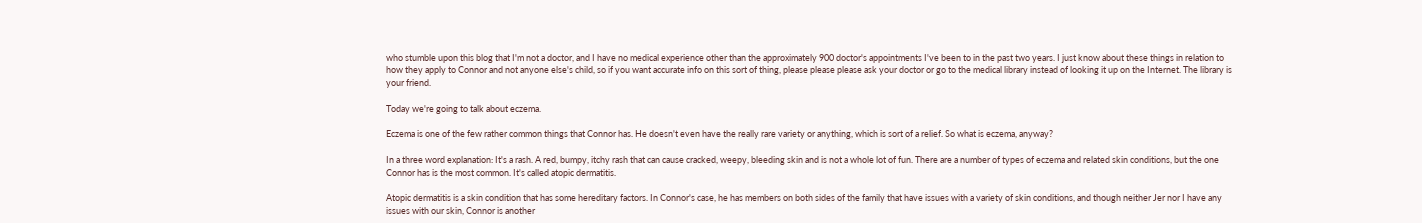who stumble upon this blog that I'm not a doctor, and I have no medical experience other than the approximately 900 doctor's appointments I've been to in the past two years. I just know about these things in relation to how they apply to Connor and not anyone else's child, so if you want accurate info on this sort of thing, please please please ask your doctor or go to the medical library instead of looking it up on the Internet. The library is your friend.

Today we're going to talk about eczema.

Eczema is one of the few rather common things that Connor has. He doesn't even have the really rare variety or anything, which is sort of a relief. So what is eczema, anyway?

In a three word explanation: It's a rash. A red, bumpy, itchy rash that can cause cracked, weepy, bleeding skin and is not a whole lot of fun. There are a number of types of eczema and related skin conditions, but the one Connor has is the most common. It's called atopic dermatitis.

Atopic dermatitis is a skin condition that has some hereditary factors. In Connor's case, he has members on both sides of the family that have issues with a variety of skin conditions, and though neither Jer nor I have any issues with our skin, Connor is another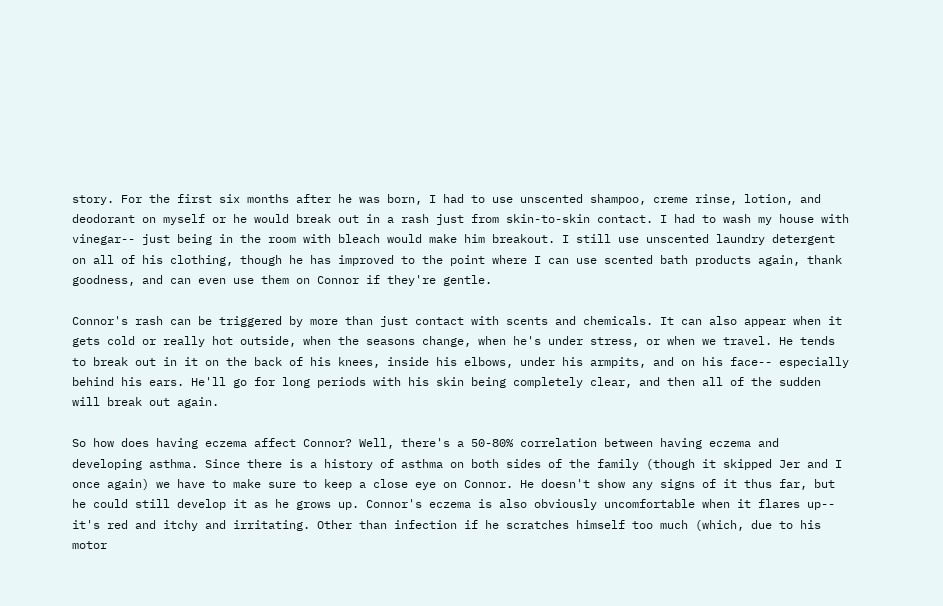story. For the first six months after he was born, I had to use unscented shampoo, creme rinse, lotion, and deodorant on myself or he would break out in a rash just from skin-to-skin contact. I had to wash my house with vinegar-- just being in the room with bleach would make him breakout. I still use unscented laundry detergent on all of his clothing, though he has improved to the point where I can use scented bath products again, thank goodness, and can even use them on Connor if they're gentle.

Connor's rash can be triggered by more than just contact with scents and chemicals. It can also appear when it gets cold or really hot outside, when the seasons change, when he's under stress, or when we travel. He tends to break out in it on the back of his knees, inside his elbows, under his armpits, and on his face-- especially behind his ears. He'll go for long periods with his skin being completely clear, and then all of the sudden will break out again.

So how does having eczema affect Connor? Well, there's a 50-80% correlation between having eczema and developing asthma. Since there is a history of asthma on both sides of the family (though it skipped Jer and I once again) we have to make sure to keep a close eye on Connor. He doesn't show any signs of it thus far, but he could still develop it as he grows up. Connor's eczema is also obviously uncomfortable when it flares up-- it's red and itchy and irritating. Other than infection if he scratches himself too much (which, due to his motor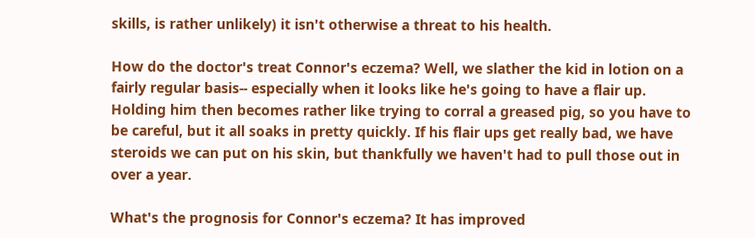skills, is rather unlikely) it isn't otherwise a threat to his health.

How do the doctor's treat Connor's eczema? Well, we slather the kid in lotion on a fairly regular basis-- especially when it looks like he's going to have a flair up. Holding him then becomes rather like trying to corral a greased pig, so you have to be careful, but it all soaks in pretty quickly. If his flair ups get really bad, we have steroids we can put on his skin, but thankfully we haven't had to pull those out in over a year.

What's the prognosis for Connor's eczema? It has improved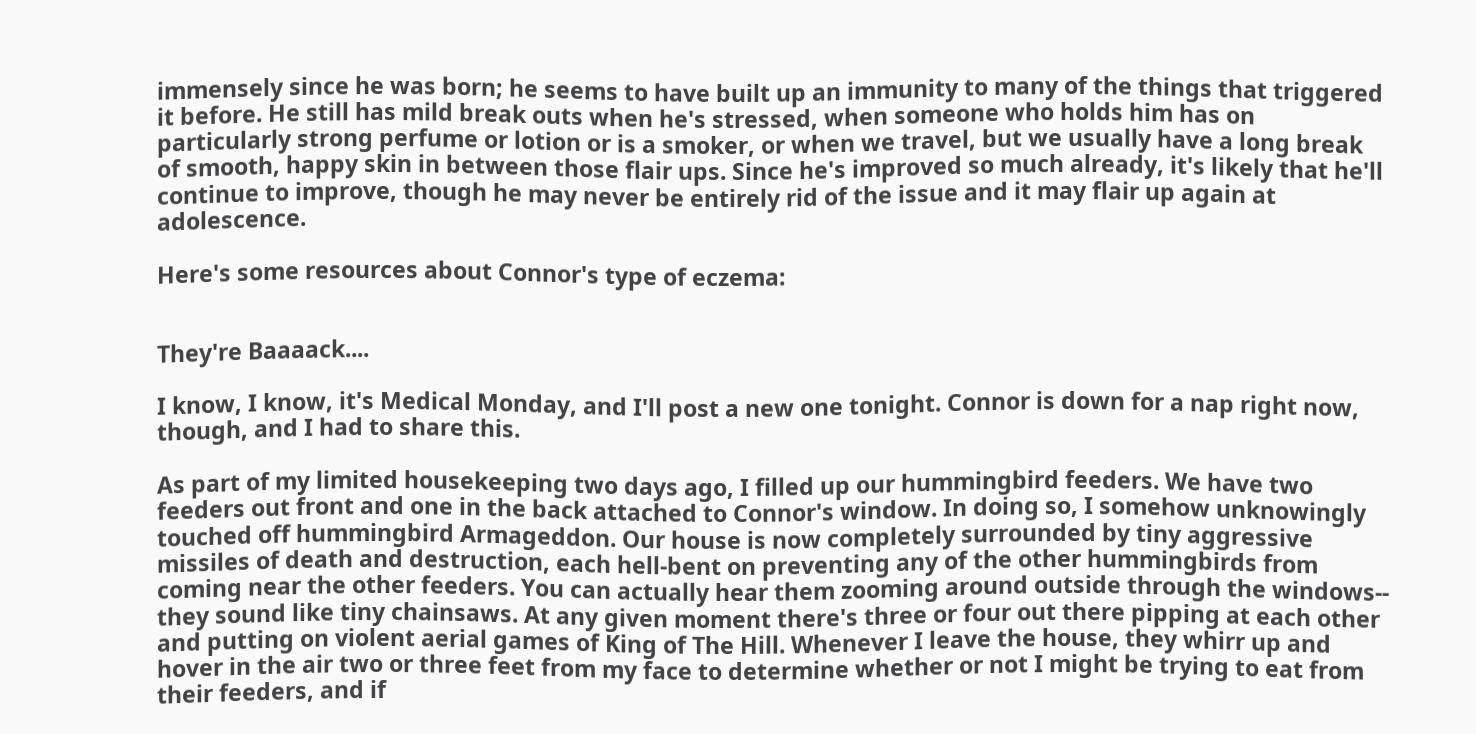immensely since he was born; he seems to have built up an immunity to many of the things that triggered it before. He still has mild break outs when he's stressed, when someone who holds him has on particularly strong perfume or lotion or is a smoker, or when we travel, but we usually have a long break of smooth, happy skin in between those flair ups. Since he's improved so much already, it's likely that he'll continue to improve, though he may never be entirely rid of the issue and it may flair up again at adolescence.

Here's some resources about Connor's type of eczema:


They're Baaaack....

I know, I know, it's Medical Monday, and I'll post a new one tonight. Connor is down for a nap right now, though, and I had to share this.

As part of my limited housekeeping two days ago, I filled up our hummingbird feeders. We have two feeders out front and one in the back attached to Connor's window. In doing so, I somehow unknowingly touched off hummingbird Armageddon. Our house is now completely surrounded by tiny aggressive missiles of death and destruction, each hell-bent on preventing any of the other hummingbirds from coming near the other feeders. You can actually hear them zooming around outside through the windows-- they sound like tiny chainsaws. At any given moment there's three or four out there pipping at each other and putting on violent aerial games of King of The Hill. Whenever I leave the house, they whirr up and hover in the air two or three feet from my face to determine whether or not I might be trying to eat from their feeders, and if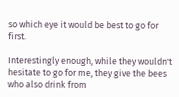so which eye it would be best to go for first.

Interestingly enough, while they wouldn't hesitate to go for me, they give the bees who also drink from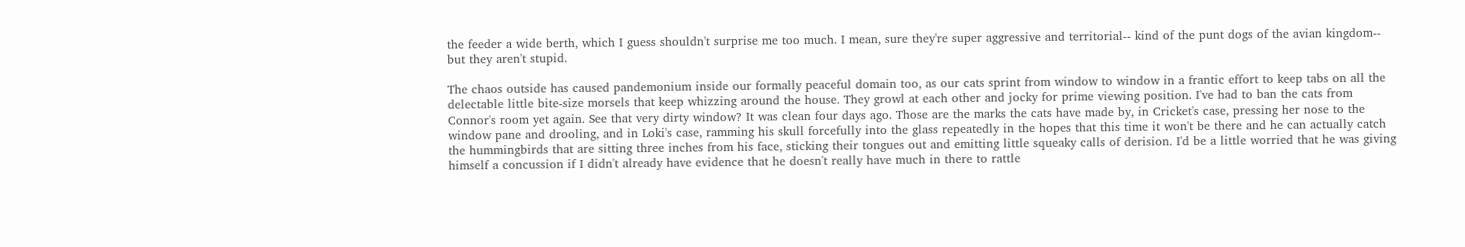the feeder a wide berth, which I guess shouldn't surprise me too much. I mean, sure they're super aggressive and territorial-- kind of the punt dogs of the avian kingdom-- but they aren't stupid.

The chaos outside has caused pandemonium inside our formally peaceful domain too, as our cats sprint from window to window in a frantic effort to keep tabs on all the delectable little bite-size morsels that keep whizzing around the house. They growl at each other and jocky for prime viewing position. I've had to ban the cats from Connor's room yet again. See that very dirty window? It was clean four days ago. Those are the marks the cats have made by, in Cricket's case, pressing her nose to the window pane and drooling, and in Loki's case, ramming his skull forcefully into the glass repeatedly in the hopes that this time it won't be there and he can actually catch the hummingbirds that are sitting three inches from his face, sticking their tongues out and emitting little squeaky calls of derision. I'd be a little worried that he was giving himself a concussion if I didn't already have evidence that he doesn't really have much in there to rattle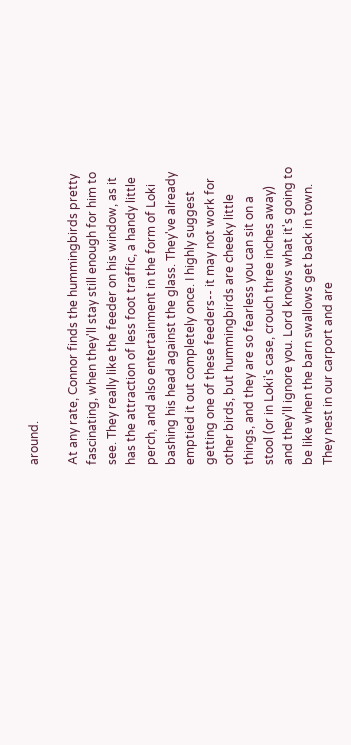around.

At any rate, Connor finds the hummingbirds pretty fascinating, when they'll stay still enough for him to see. They really like the feeder on his window, as it has the attraction of less foot traffic, a handy little perch, and also entertainment in the form of Loki bashing his head against the glass. They've already emptied it out completely once. I highly suggest getting one of these feeders-- it may not work for other birds, but hummingbirds are cheeky little things, and they are so fearless you can sit on a stool (or in Loki's case, crouch three inches away) and they'll ignore you. Lord knows what it's going to be like when the barn swallows get back in town. They nest in our carport and are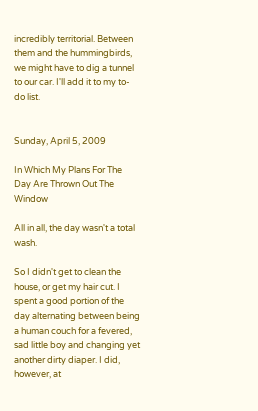incredibly territorial. Between them and the hummingbirds, we might have to dig a tunnel to our car. I'll add it to my to-do list.


Sunday, April 5, 2009

In Which My Plans For The Day Are Thrown Out The Window

All in all, the day wasn't a total wash.

So I didn't get to clean the house, or get my hair cut. I spent a good portion of the day alternating between being a human couch for a fevered, sad little boy and changing yet another dirty diaper. I did, however, at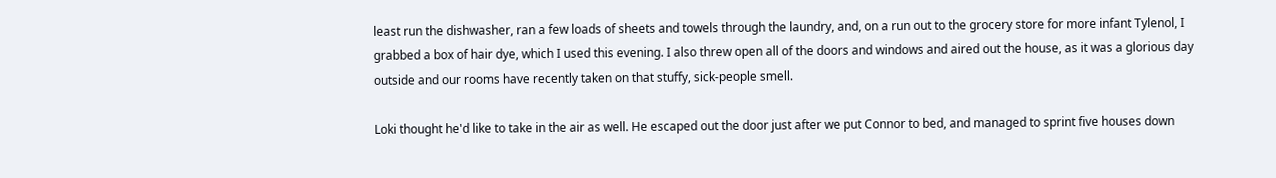least run the dishwasher, ran a few loads of sheets and towels through the laundry, and, on a run out to the grocery store for more infant Tylenol, I grabbed a box of hair dye, which I used this evening. I also threw open all of the doors and windows and aired out the house, as it was a glorious day outside and our rooms have recently taken on that stuffy, sick-people smell.

Loki thought he'd like to take in the air as well. He escaped out the door just after we put Connor to bed, and managed to sprint five houses down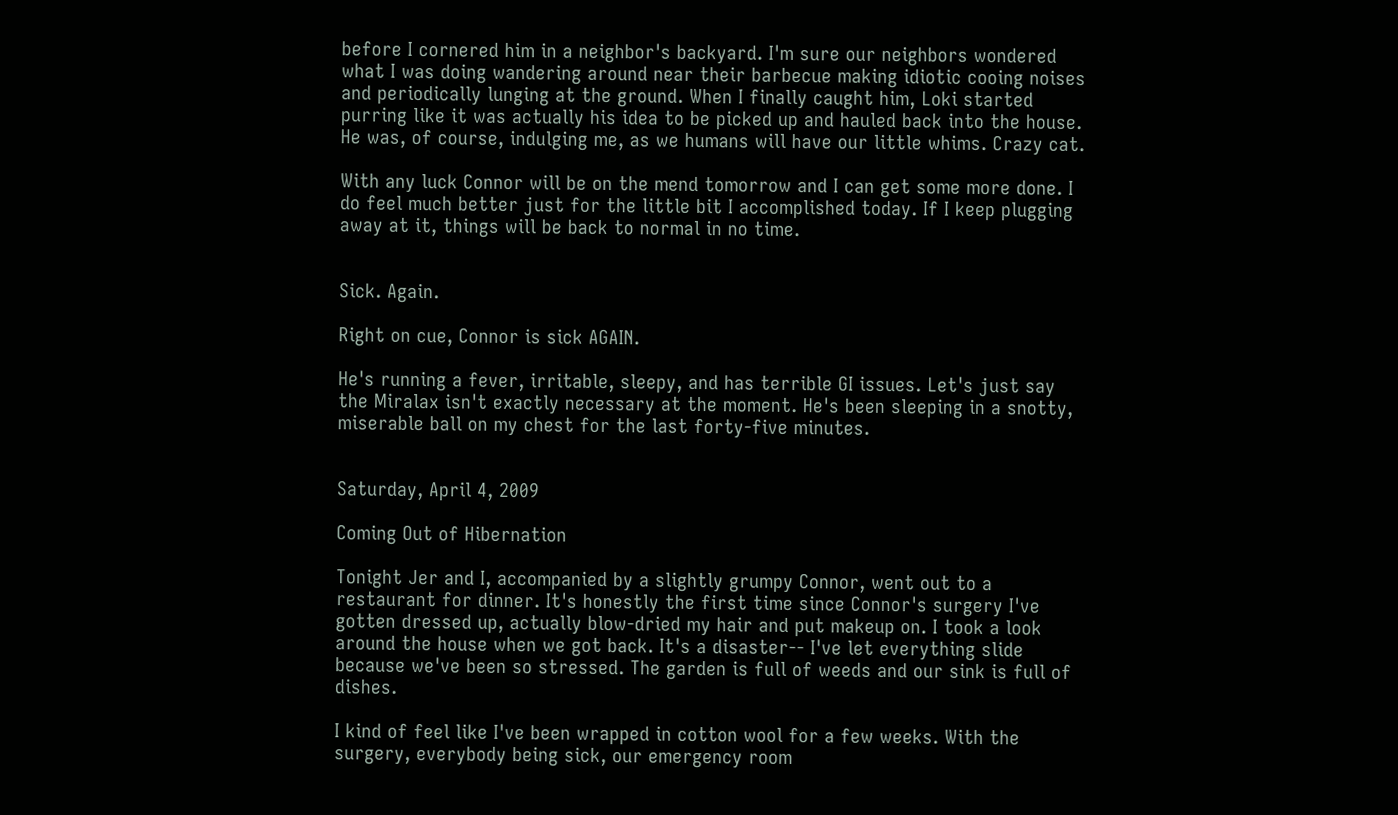before I cornered him in a neighbor's backyard. I'm sure our neighbors wondered what I was doing wandering around near their barbecue making idiotic cooing noises and periodically lunging at the ground. When I finally caught him, Loki started purring like it was actually his idea to be picked up and hauled back into the house. He was, of course, indulging me, as we humans will have our little whims. Crazy cat.

With any luck Connor will be on the mend tomorrow and I can get some more done. I do feel much better just for the little bit I accomplished today. If I keep plugging away at it, things will be back to normal in no time.


Sick. Again.

Right on cue, Connor is sick AGAIN.

He's running a fever, irritable, sleepy, and has terrible GI issues. Let's just say the Miralax isn't exactly necessary at the moment. He's been sleeping in a snotty, miserable ball on my chest for the last forty-five minutes.


Saturday, April 4, 2009

Coming Out of Hibernation

Tonight Jer and I, accompanied by a slightly grumpy Connor, went out to a restaurant for dinner. It's honestly the first time since Connor's surgery I've gotten dressed up, actually blow-dried my hair and put makeup on. I took a look around the house when we got back. It's a disaster-- I've let everything slide because we've been so stressed. The garden is full of weeds and our sink is full of dishes.

I kind of feel like I've been wrapped in cotton wool for a few weeks. With the surgery, everybody being sick, our emergency room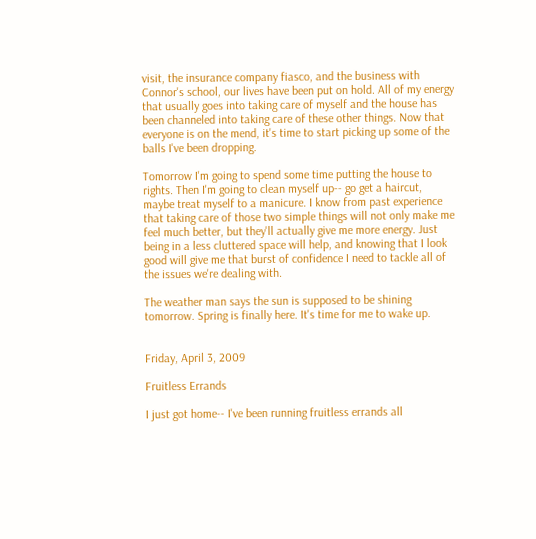visit, the insurance company fiasco, and the business with Connor's school, our lives have been put on hold. All of my energy that usually goes into taking care of myself and the house has been channeled into taking care of these other things. Now that everyone is on the mend, it's time to start picking up some of the balls I've been dropping.

Tomorrow I'm going to spend some time putting the house to rights. Then I'm going to clean myself up-- go get a haircut, maybe treat myself to a manicure. I know from past experience that taking care of those two simple things will not only make me feel much better, but they'll actually give me more energy. Just being in a less cluttered space will help, and knowing that I look good will give me that burst of confidence I need to tackle all of the issues we're dealing with.

The weather man says the sun is supposed to be shining tomorrow. Spring is finally here. It's time for me to wake up.


Friday, April 3, 2009

Fruitless Errands

I just got home-- I've been running fruitless errands all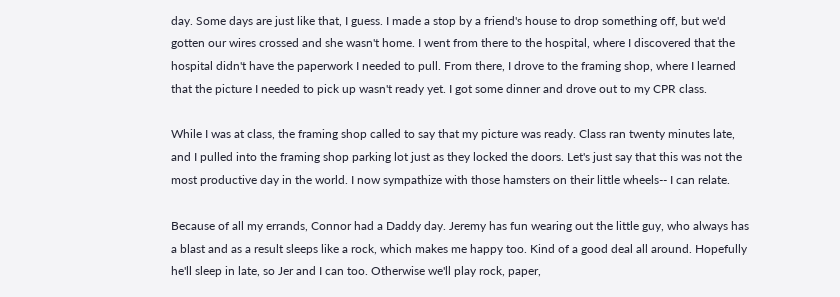day. Some days are just like that, I guess. I made a stop by a friend's house to drop something off, but we'd gotten our wires crossed and she wasn't home. I went from there to the hospital, where I discovered that the hospital didn't have the paperwork I needed to pull. From there, I drove to the framing shop, where I learned that the picture I needed to pick up wasn't ready yet. I got some dinner and drove out to my CPR class.

While I was at class, the framing shop called to say that my picture was ready. Class ran twenty minutes late, and I pulled into the framing shop parking lot just as they locked the doors. Let's just say that this was not the most productive day in the world. I now sympathize with those hamsters on their little wheels-- I can relate.

Because of all my errands, Connor had a Daddy day. Jeremy has fun wearing out the little guy, who always has a blast and as a result sleeps like a rock, which makes me happy too. Kind of a good deal all around. Hopefully he'll sleep in late, so Jer and I can too. Otherwise we'll play rock, paper,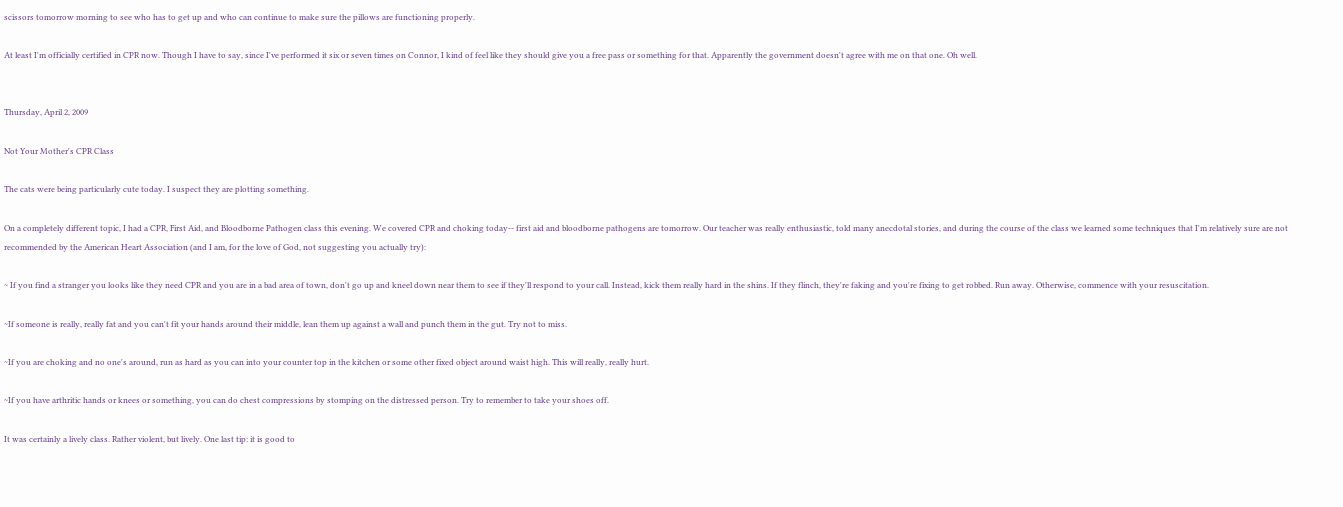scissors tomorrow morning to see who has to get up and who can continue to make sure the pillows are functioning properly.

At least I'm officially certified in CPR now. Though I have to say, since I've performed it six or seven times on Connor, I kind of feel like they should give you a free pass or something for that. Apparently the government doesn't agree with me on that one. Oh well.


Thursday, April 2, 2009

Not Your Mother's CPR Class

The cats were being particularly cute today. I suspect they are plotting something.

On a completely different topic, I had a CPR, First Aid, and Bloodborne Pathogen class this evening. We covered CPR and choking today-- first aid and bloodborne pathogens are tomorrow. Our teacher was really enthusiastic, told many anecdotal stories, and during the course of the class we learned some techniques that I'm relatively sure are not recommended by the American Heart Association (and I am, for the love of God, not suggesting you actually try):

~ If you find a stranger you looks like they need CPR and you are in a bad area of town, don't go up and kneel down near them to see if they'll respond to your call. Instead, kick them really hard in the shins. If they flinch, they're faking and you're fixing to get robbed. Run away. Otherwise, commence with your resuscitation.

~If someone is really, really fat and you can't fit your hands around their middle, lean them up against a wall and punch them in the gut. Try not to miss.

~If you are choking and no one's around, run as hard as you can into your counter top in the kitchen or some other fixed object around waist high. This will really, really hurt.

~If you have arthritic hands or knees or something, you can do chest compressions by stomping on the distressed person. Try to remember to take your shoes off.

It was certainly a lively class. Rather violent, but lively. One last tip: it is good to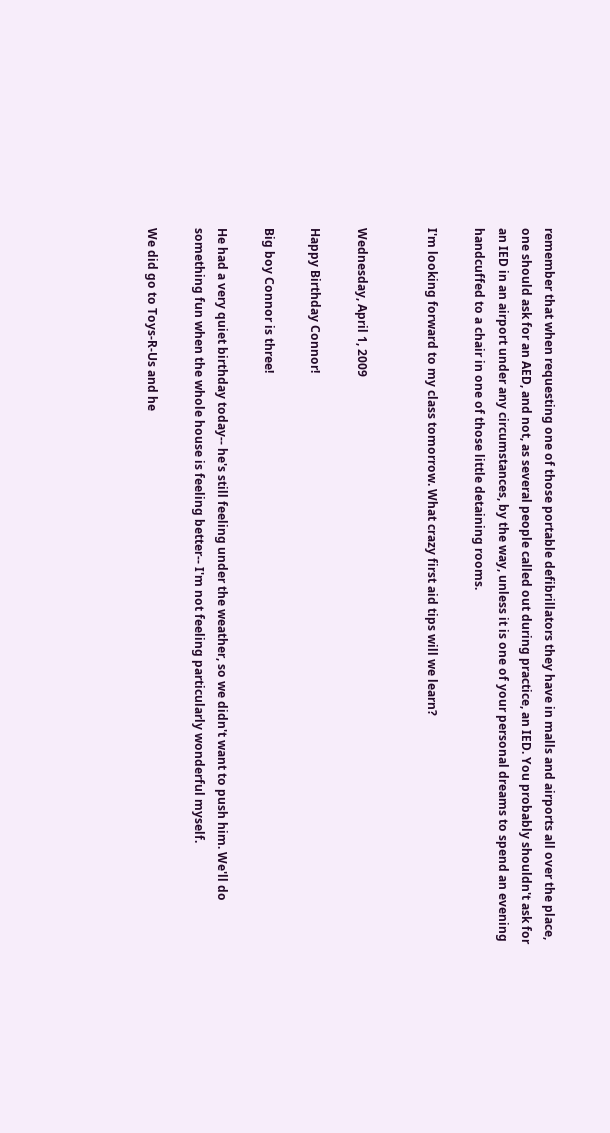remember that when requesting one of those portable defibrillators they have in malls and airports all over the place, one should ask for an AED, and not, as several people called out during practice, an IED. You probably shouldn't ask for an IED in an airport under any circumstances, by the way, unless it is one of your personal dreams to spend an evening handcuffed to a chair in one of those little detaining rooms.

I'm looking forward to my class tomorrow. What crazy first aid tips will we learn?


Wednesday, April 1, 2009

Happy Birthday Connor!

Big boy Connor is three!

He had a very quiet birthday today-- he's still feeling under the weather, so we didn't want to push him. We'll do something fun when the whole house is feeling better-- I'm not feeling particularly wonderful myself.

We did go to Toys-R-Us and he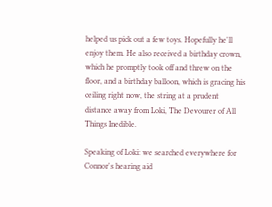helped us pick out a few toys. Hopefully he'll enjoy them. He also received a birthday crown, which he promptly took off and threw on the floor, and a birthday balloon, which is gracing his ceiling right now, the string at a prudent distance away from Loki, The Devourer of All Things Inedible.

Speaking of Loki: we searched everywhere for Connor's hearing aid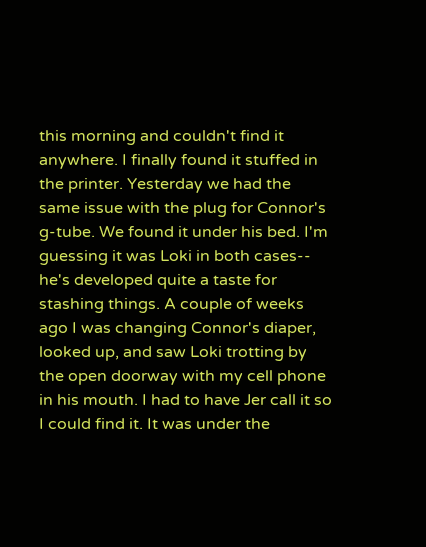this morning and couldn't find it anywhere. I finally found it stuffed in the printer. Yesterday we had the same issue with the plug for Connor's g-tube. We found it under his bed. I'm guessing it was Loki in both cases-- he's developed quite a taste for stashing things. A couple of weeks ago I was changing Connor's diaper, looked up, and saw Loki trotting by the open doorway with my cell phone in his mouth. I had to have Jer call it so I could find it. It was under the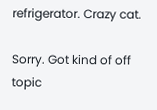refrigerator. Crazy cat.

Sorry. Got kind of off topic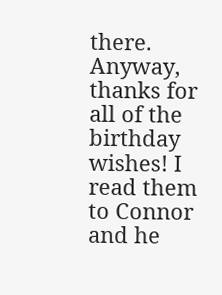there. Anyway, thanks for all of the birthday wishes! I read them to Connor and he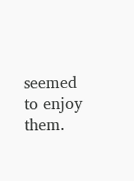seemed to enjoy them.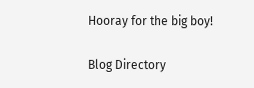Hooray for the big boy!

Blog Directory